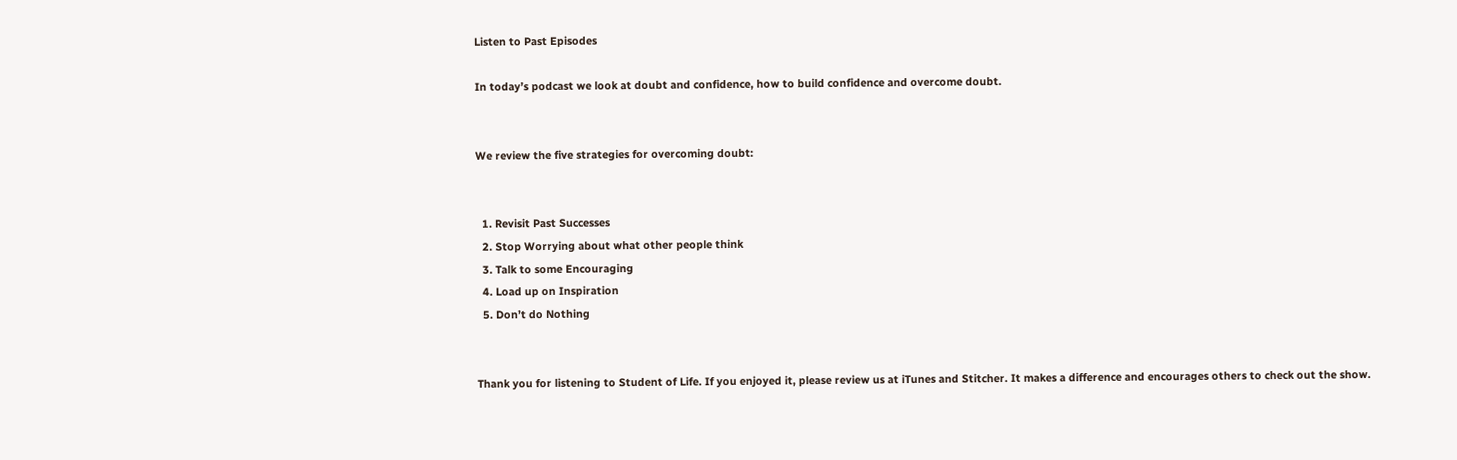Listen to Past Episodes

In today’s podcast we look at doubt and confidence, how to build confidence and overcome doubt.


We review the five strategies for overcoming doubt:


  1. Revisit Past Successes
  2. Stop Worrying about what other people think
  3. Talk to some Encouraging
  4. Load up on Inspiration
  5. Don’t do Nothing


Thank you for listening to Student of Life. If you enjoyed it, please review us at iTunes and Stitcher. It makes a difference and encourages others to check out the show.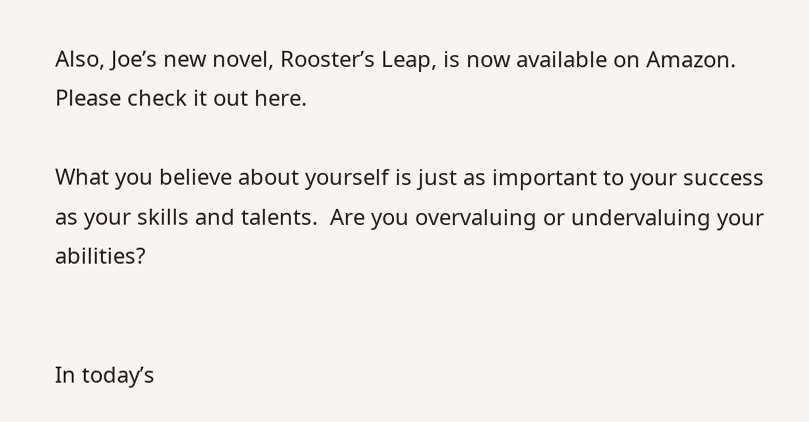Also, Joe’s new novel, Rooster’s Leap, is now available on Amazon. Please check it out here.

What you believe about yourself is just as important to your success as your skills and talents.  Are you overvaluing or undervaluing your abilities?


In today’s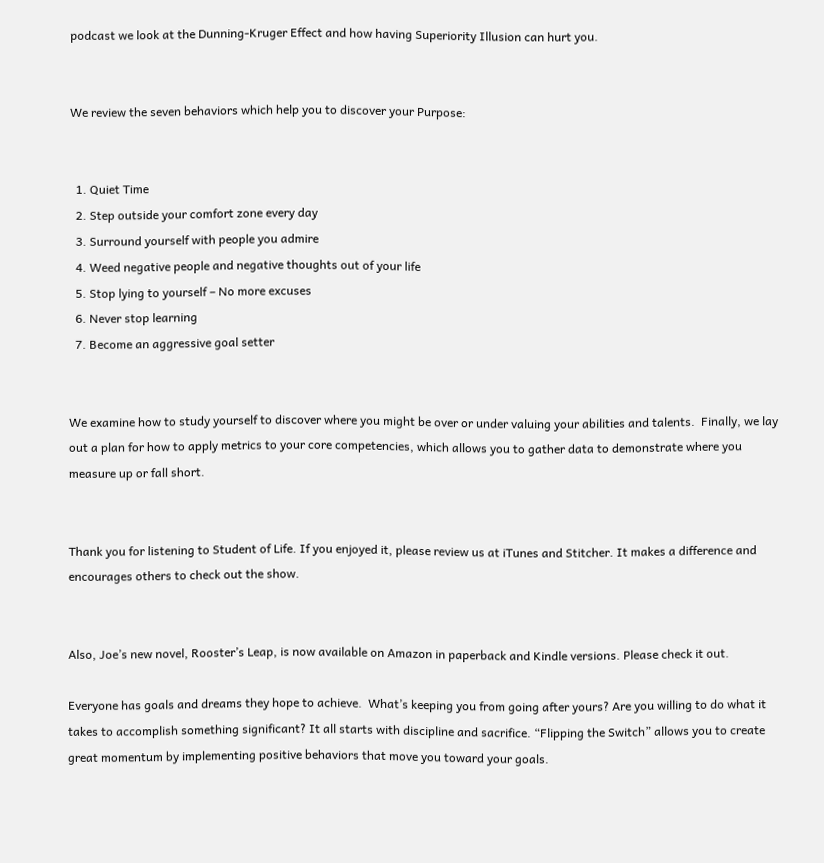podcast we look at the Dunning-Kruger Effect and how having Superiority Illusion can hurt you.


We review the seven behaviors which help you to discover your Purpose:


  1. Quiet Time
  2. Step outside your comfort zone every day
  3. Surround yourself with people you admire
  4. Weed negative people and negative thoughts out of your life
  5. Stop lying to yourself – No more excuses
  6. Never stop learning
  7. Become an aggressive goal setter


We examine how to study yourself to discover where you might be over or under valuing your abilities and talents.  Finally, we lay out a plan for how to apply metrics to your core competencies, which allows you to gather data to demonstrate where you measure up or fall short.


Thank you for listening to Student of Life. If you enjoyed it, please review us at iTunes and Stitcher. It makes a difference and encourages others to check out the show.


Also, Joe’s new novel, Rooster’s Leap, is now available on Amazon in paperback and Kindle versions. Please check it out.

Everyone has goals and dreams they hope to achieve.  What’s keeping you from going after yours? Are you willing to do what it takes to accomplish something significant? It all starts with discipline and sacrifice. “Flipping the Switch” allows you to create great momentum by implementing positive behaviors that move you toward your goals.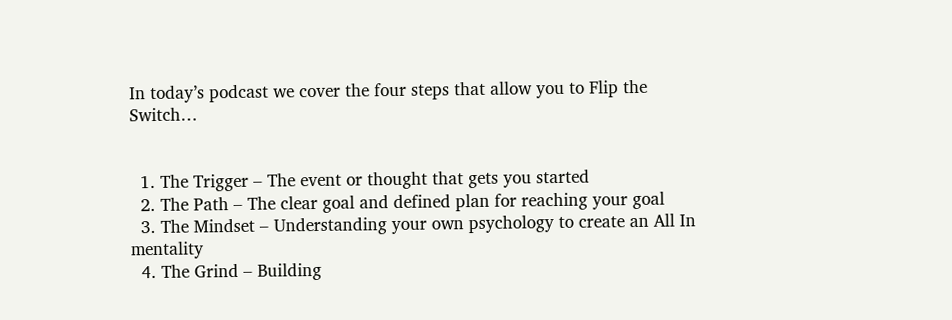In today’s podcast we cover the four steps that allow you to Flip the Switch…


  1. The Trigger – The event or thought that gets you started
  2. The Path – The clear goal and defined plan for reaching your goal
  3. The Mindset – Understanding your own psychology to create an All In mentality
  4. The Grind – Building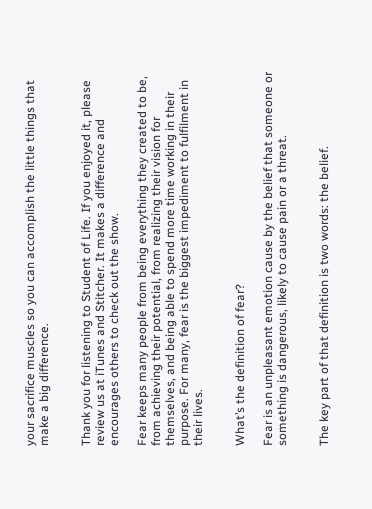your sacrifice muscles so you can accomplish the little things that make a big difference.


Thank you for listening to Student of Life. If you enjoyed it, please review us at iTunes and Stitcher. It makes a difference and encourages others to check out the show.

Fear keeps many people from being everything they created to be, from achieving their potential, from realizing their vision for themselves, and being able to spend more time working in their purpose. For many, fear is the biggest impediment to fulfilment in their lives.


What’s the definition of fear?

Fear is an unpleasant emotion cause by the belief that someone or something is dangerous, likely to cause pain or a threat.


The key part of that definition is two words: the belief.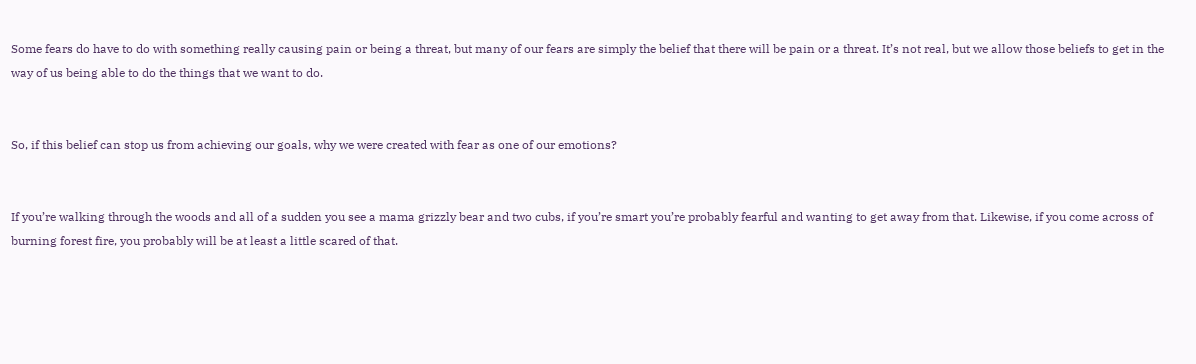Some fears do have to do with something really causing pain or being a threat, but many of our fears are simply the belief that there will be pain or a threat. It’s not real, but we allow those beliefs to get in the way of us being able to do the things that we want to do.


So, if this belief can stop us from achieving our goals, why we were created with fear as one of our emotions?


If you’re walking through the woods and all of a sudden you see a mama grizzly bear and two cubs, if you’re smart you’re probably fearful and wanting to get away from that. Likewise, if you come across of burning forest fire, you probably will be at least a little scared of that.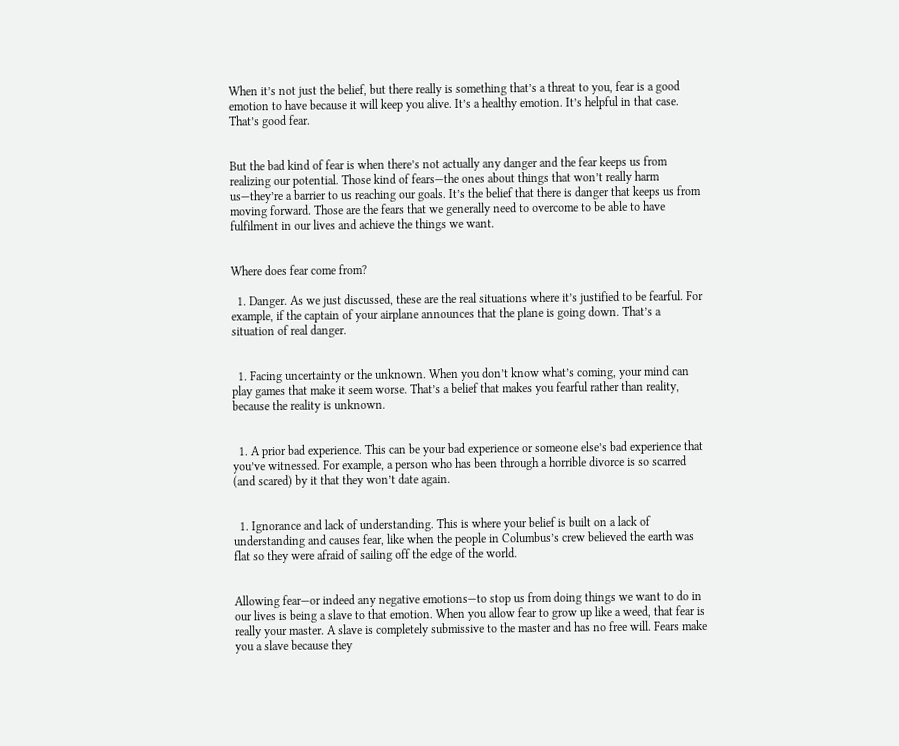When it’s not just the belief, but there really is something that’s a threat to you, fear is a good emotion to have because it will keep you alive. It’s a healthy emotion. It’s helpful in that case. That’s good fear.


But the bad kind of fear is when there’s not actually any danger and the fear keeps us from realizing our potential. Those kind of fears—the ones about things that won’t really harm us—they’re a barrier to us reaching our goals. It’s the belief that there is danger that keeps us from moving forward. Those are the fears that we generally need to overcome to be able to have fulfilment in our lives and achieve the things we want.


Where does fear come from?

  1. Danger. As we just discussed, these are the real situations where it’s justified to be fearful. For example, if the captain of your airplane announces that the plane is going down. That’s a situation of real danger.


  1. Facing uncertainty or the unknown. When you don’t know what’s coming, your mind can play games that make it seem worse. That’s a belief that makes you fearful rather than reality, because the reality is unknown.


  1. A prior bad experience. This can be your bad experience or someone else’s bad experience that you’ve witnessed. For example, a person who has been through a horrible divorce is so scarred (and scared) by it that they won’t date again.


  1. Ignorance and lack of understanding. This is where your belief is built on a lack of understanding and causes fear, like when the people in Columbus’s crew believed the earth was flat so they were afraid of sailing off the edge of the world.


Allowing fear—or indeed any negative emotions—to stop us from doing things we want to do in our lives is being a slave to that emotion. When you allow fear to grow up like a weed, that fear is really your master. A slave is completely submissive to the master and has no free will. Fears make you a slave because they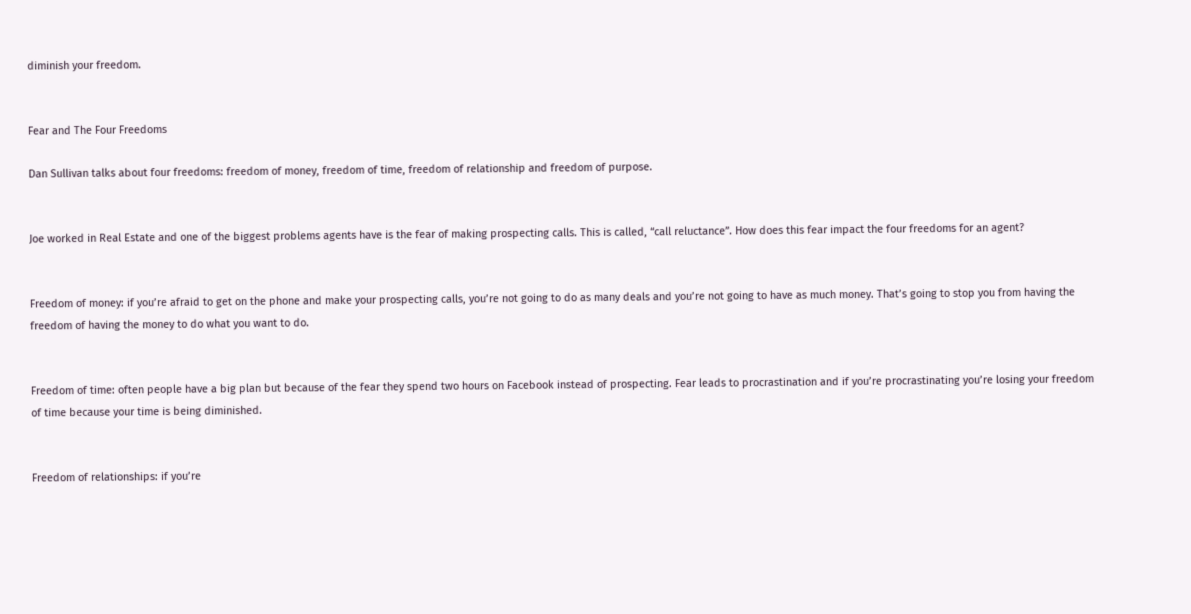diminish your freedom.


Fear and The Four Freedoms

Dan Sullivan talks about four freedoms: freedom of money, freedom of time, freedom of relationship and freedom of purpose.


Joe worked in Real Estate and one of the biggest problems agents have is the fear of making prospecting calls. This is called, “call reluctance”. How does this fear impact the four freedoms for an agent?


Freedom of money: if you’re afraid to get on the phone and make your prospecting calls, you’re not going to do as many deals and you’re not going to have as much money. That’s going to stop you from having the freedom of having the money to do what you want to do.


Freedom of time: often people have a big plan but because of the fear they spend two hours on Facebook instead of prospecting. Fear leads to procrastination and if you’re procrastinating you’re losing your freedom of time because your time is being diminished.


Freedom of relationships: if you’re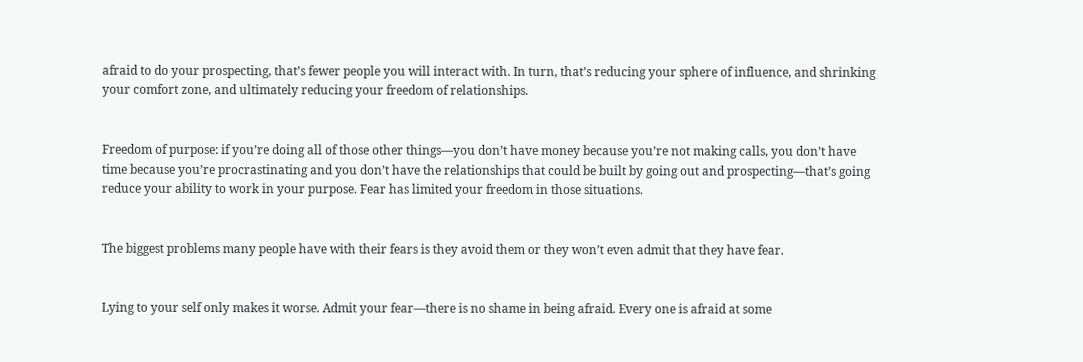afraid to do your prospecting, that’s fewer people you will interact with. In turn, that’s reducing your sphere of influence, and shrinking your comfort zone, and ultimately reducing your freedom of relationships.


Freedom of purpose: if you’re doing all of those other things—you don’t have money because you’re not making calls, you don’t have time because you’re procrastinating and you don’t have the relationships that could be built by going out and prospecting—that’s going reduce your ability to work in your purpose. Fear has limited your freedom in those situations.


The biggest problems many people have with their fears is they avoid them or they won’t even admit that they have fear.


Lying to your self only makes it worse. Admit your fear—there is no shame in being afraid. Every one is afraid at some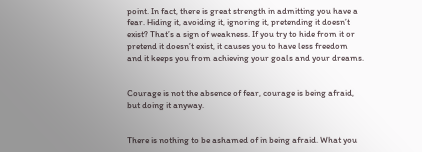point. In fact, there is great strength in admitting you have a fear. Hiding it, avoiding it, ignoring it, pretending it doesn’t exist? That’s a sign of weakness. If you try to hide from it or pretend it doesn’t exist, it causes you to have less freedom and it keeps you from achieving your goals and your dreams.


Courage is not the absence of fear, courage is being afraid, but doing it anyway.


There is nothing to be ashamed of in being afraid. What you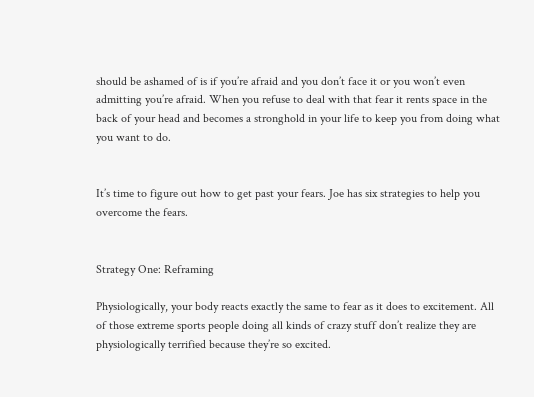should be ashamed of is if you’re afraid and you don’t face it or you won’t even admitting you’re afraid. When you refuse to deal with that fear it rents space in the back of your head and becomes a stronghold in your life to keep you from doing what you want to do.


It’s time to figure out how to get past your fears. Joe has six strategies to help you overcome the fears.


Strategy One: Reframing

Physiologically, your body reacts exactly the same to fear as it does to excitement. All of those extreme sports people doing all kinds of crazy stuff don’t realize they are physiologically terrified because they’re so excited.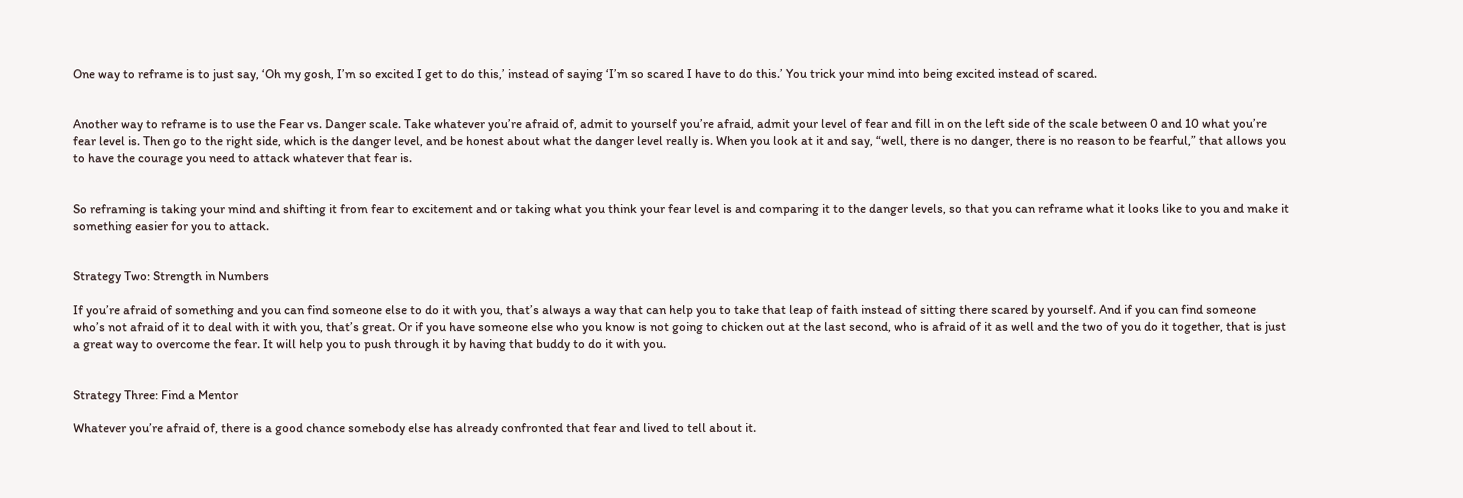One way to reframe is to just say, ‘Oh my gosh, I’m so excited I get to do this,’ instead of saying ‘I’m so scared I have to do this.’ You trick your mind into being excited instead of scared.


Another way to reframe is to use the Fear vs. Danger scale. Take whatever you’re afraid of, admit to yourself you’re afraid, admit your level of fear and fill in on the left side of the scale between 0 and 10 what you’re fear level is. Then go to the right side, which is the danger level, and be honest about what the danger level really is. When you look at it and say, “well, there is no danger, there is no reason to be fearful,” that allows you to have the courage you need to attack whatever that fear is.


So reframing is taking your mind and shifting it from fear to excitement and or taking what you think your fear level is and comparing it to the danger levels, so that you can reframe what it looks like to you and make it something easier for you to attack.


Strategy Two: Strength in Numbers

If you’re afraid of something and you can find someone else to do it with you, that’s always a way that can help you to take that leap of faith instead of sitting there scared by yourself. And if you can find someone who’s not afraid of it to deal with it with you, that’s great. Or if you have someone else who you know is not going to chicken out at the last second, who is afraid of it as well and the two of you do it together, that is just a great way to overcome the fear. It will help you to push through it by having that buddy to do it with you.


Strategy Three: Find a Mentor

Whatever you’re afraid of, there is a good chance somebody else has already confronted that fear and lived to tell about it.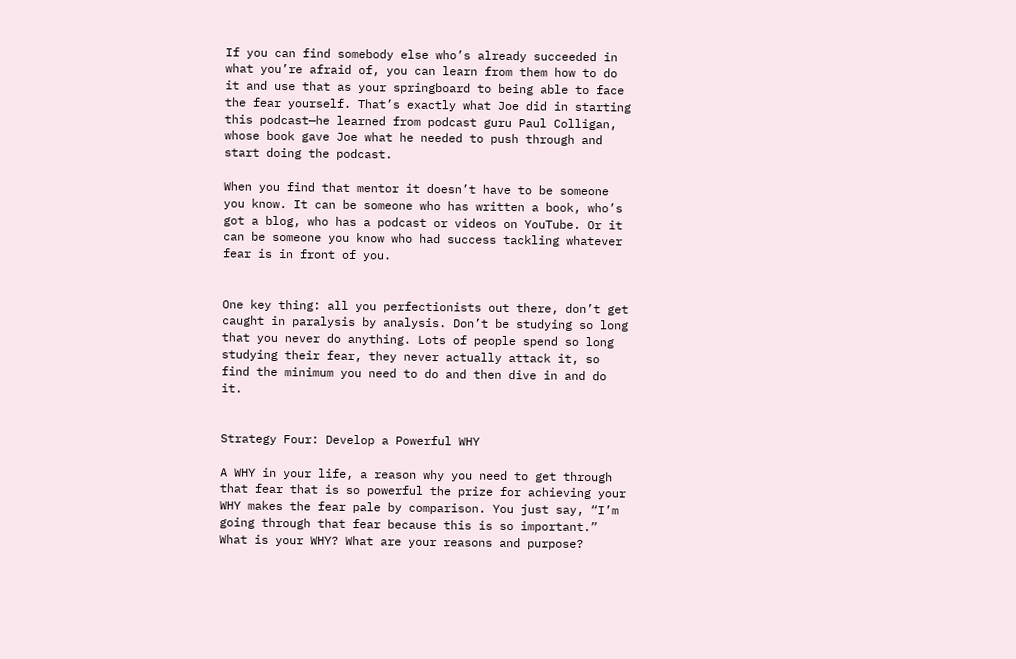If you can find somebody else who’s already succeeded in what you’re afraid of, you can learn from them how to do it and use that as your springboard to being able to face the fear yourself. That’s exactly what Joe did in starting this podcast—he learned from podcast guru Paul Colligan, whose book gave Joe what he needed to push through and start doing the podcast.

When you find that mentor it doesn’t have to be someone you know. It can be someone who has written a book, who’s got a blog, who has a podcast or videos on YouTube. Or it can be someone you know who had success tackling whatever fear is in front of you.


One key thing: all you perfectionists out there, don’t get caught in paralysis by analysis. Don’t be studying so long that you never do anything. Lots of people spend so long studying their fear, they never actually attack it, so find the minimum you need to do and then dive in and do it.


Strategy Four: Develop a Powerful WHY

A WHY in your life, a reason why you need to get through that fear that is so powerful the prize for achieving your WHY makes the fear pale by comparison. You just say, “I’m going through that fear because this is so important.” What is your WHY? What are your reasons and purpose?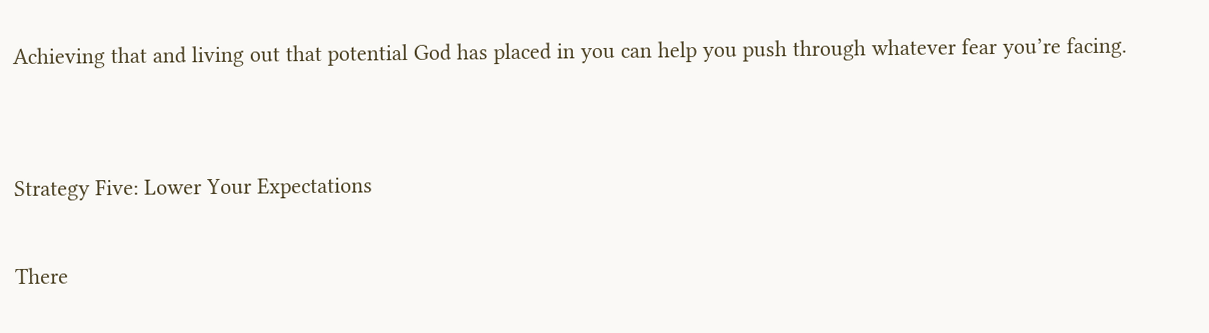Achieving that and living out that potential God has placed in you can help you push through whatever fear you’re facing.


Strategy Five: Lower Your Expectations

There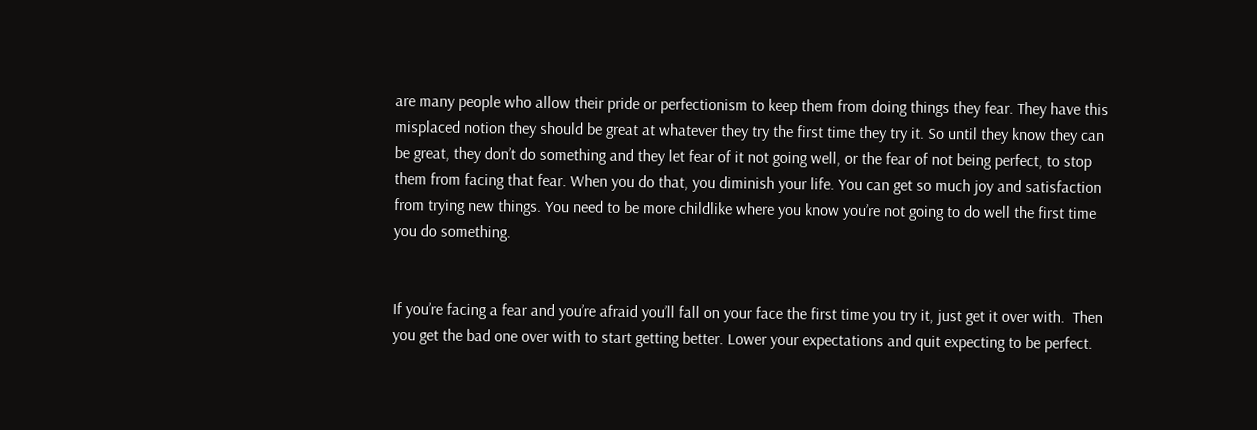are many people who allow their pride or perfectionism to keep them from doing things they fear. They have this misplaced notion they should be great at whatever they try the first time they try it. So until they know they can be great, they don’t do something and they let fear of it not going well, or the fear of not being perfect, to stop them from facing that fear. When you do that, you diminish your life. You can get so much joy and satisfaction from trying new things. You need to be more childlike where you know you’re not going to do well the first time you do something.


If you’re facing a fear and you’re afraid you’ll fall on your face the first time you try it, just get it over with.  Then you get the bad one over with to start getting better. Lower your expectations and quit expecting to be perfect.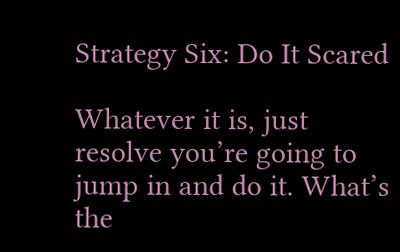Strategy Six: Do It Scared

Whatever it is, just resolve you’re going to jump in and do it. What’s the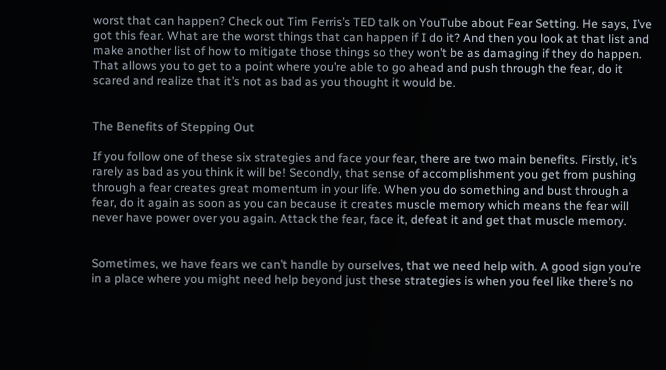worst that can happen? Check out Tim Ferris’s TED talk on YouTube about Fear Setting. He says, I’ve got this fear. What are the worst things that can happen if I do it? And then you look at that list and make another list of how to mitigate those things so they won’t be as damaging if they do happen. That allows you to get to a point where you’re able to go ahead and push through the fear, do it scared and realize that it’s not as bad as you thought it would be.


The Benefits of Stepping Out

If you follow one of these six strategies and face your fear, there are two main benefits. Firstly, it’s rarely as bad as you think it will be! Secondly, that sense of accomplishment you get from pushing through a fear creates great momentum in your life. When you do something and bust through a fear, do it again as soon as you can because it creates muscle memory which means the fear will never have power over you again. Attack the fear, face it, defeat it and get that muscle memory.


Sometimes, we have fears we can’t handle by ourselves, that we need help with. A good sign you’re in a place where you might need help beyond just these strategies is when you feel like there’s no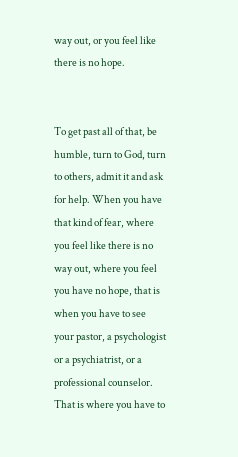way out, or you feel like there is no hope.


To get past all of that, be humble, turn to God, turn to others, admit it and ask for help. When you have that kind of fear, where you feel like there is no way out, where you feel you have no hope, that is when you have to see your pastor, a psychologist or a psychiatrist, or a professional counselor. That is where you have to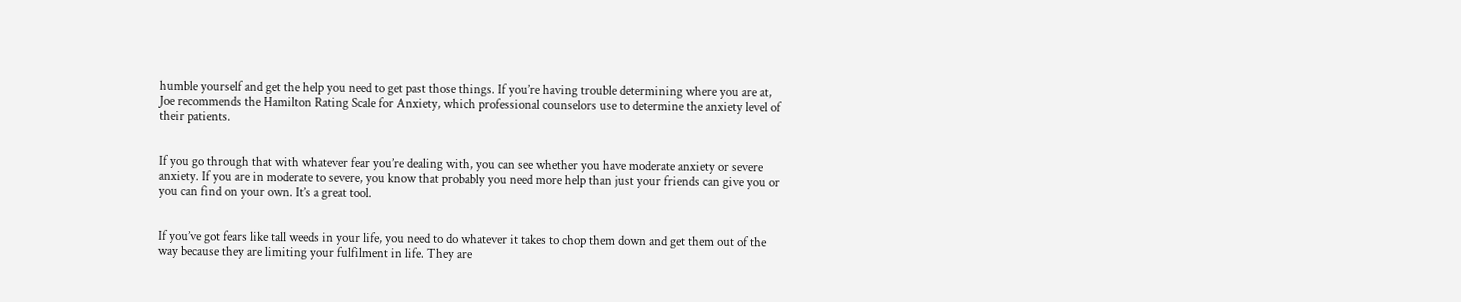humble yourself and get the help you need to get past those things. If you’re having trouble determining where you are at, Joe recommends the Hamilton Rating Scale for Anxiety, which professional counselors use to determine the anxiety level of their patients.


If you go through that with whatever fear you’re dealing with, you can see whether you have moderate anxiety or severe anxiety. If you are in moderate to severe, you know that probably you need more help than just your friends can give you or you can find on your own. It’s a great tool.


If you’ve got fears like tall weeds in your life, you need to do whatever it takes to chop them down and get them out of the way because they are limiting your fulfilment in life. They are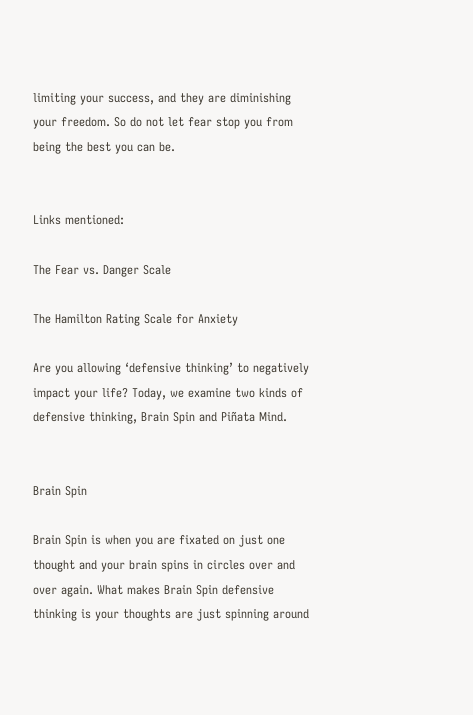limiting your success, and they are diminishing your freedom. So do not let fear stop you from being the best you can be.


Links mentioned:

The Fear vs. Danger Scale

The Hamilton Rating Scale for Anxiety

Are you allowing ‘defensive thinking’ to negatively impact your life? Today, we examine two kinds of defensive thinking, Brain Spin and Piñata Mind.


Brain Spin

Brain Spin is when you are fixated on just one thought and your brain spins in circles over and over again. What makes Brain Spin defensive thinking is your thoughts are just spinning around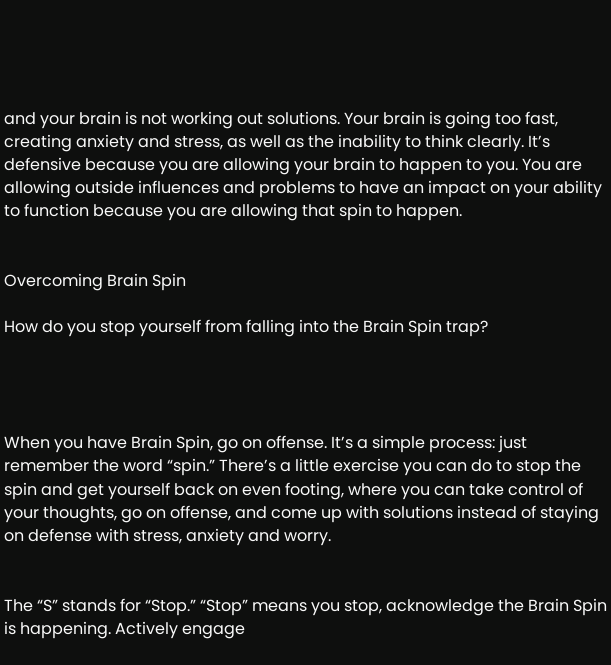and your brain is not working out solutions. Your brain is going too fast, creating anxiety and stress, as well as the inability to think clearly. It’s defensive because you are allowing your brain to happen to you. You are allowing outside influences and problems to have an impact on your ability to function because you are allowing that spin to happen.


Overcoming Brain Spin

How do you stop yourself from falling into the Brain Spin trap?




When you have Brain Spin, go on offense. It’s a simple process: just remember the word “spin.” There’s a little exercise you can do to stop the spin and get yourself back on even footing, where you can take control of your thoughts, go on offense, and come up with solutions instead of staying on defense with stress, anxiety and worry.


The “S” stands for “Stop.” “Stop” means you stop, acknowledge the Brain Spin is happening. Actively engage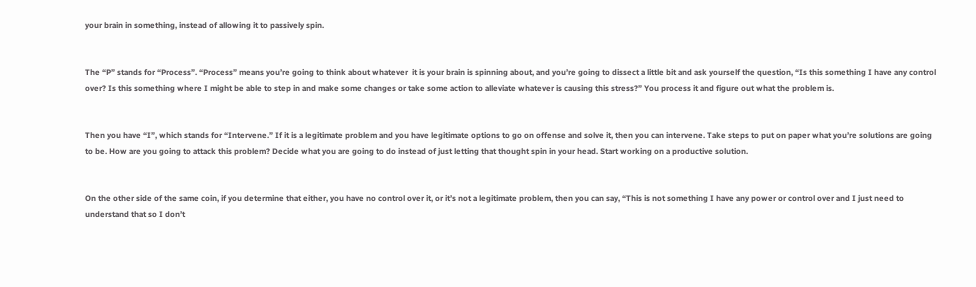your brain in something, instead of allowing it to passively spin.


The “P” stands for “Process”. “Process” means you’re going to think about whatever  it is your brain is spinning about, and you’re going to dissect a little bit and ask yourself the question, “Is this something I have any control over? Is this something where I might be able to step in and make some changes or take some action to alleviate whatever is causing this stress?” You process it and figure out what the problem is.


Then you have “I”, which stands for “Intervene.” If it is a legitimate problem and you have legitimate options to go on offense and solve it, then you can intervene. Take steps to put on paper what you’re solutions are going to be. How are you going to attack this problem? Decide what you are going to do instead of just letting that thought spin in your head. Start working on a productive solution.


On the other side of the same coin, if you determine that either, you have no control over it, or it’s not a legitimate problem, then you can say, “This is not something I have any power or control over and I just need to understand that so I don’t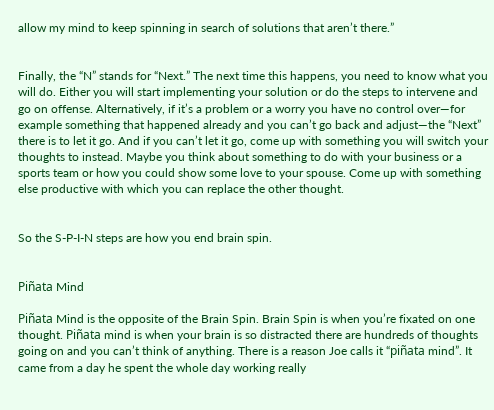allow my mind to keep spinning in search of solutions that aren’t there.”


Finally, the “N” stands for “Next.” The next time this happens, you need to know what you will do. Either you will start implementing your solution or do the steps to intervene and go on offense. Alternatively, if it’s a problem or a worry you have no control over—for example something that happened already and you can’t go back and adjust—the “Next” there is to let it go. And if you can’t let it go, come up with something you will switch your thoughts to instead. Maybe you think about something to do with your business or a sports team or how you could show some love to your spouse. Come up with something else productive with which you can replace the other thought.


So the S-P-I-N steps are how you end brain spin.


Piñata Mind

Piñata Mind is the opposite of the Brain Spin. Brain Spin is when you’re fixated on one thought. Piñata mind is when your brain is so distracted there are hundreds of thoughts going on and you can’t think of anything. There is a reason Joe calls it “piñata mind”. It came from a day he spent the whole day working really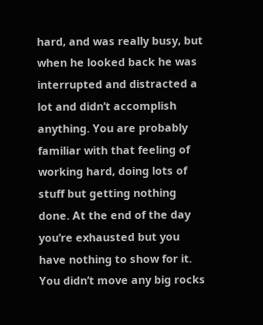hard, and was really busy, but when he looked back he was interrupted and distracted a lot and didn’t accomplish anything. You are probably familiar with that feeling of working hard, doing lots of stuff but getting nothing done. At the end of the day you’re exhausted but you have nothing to show for it. You didn’t move any big rocks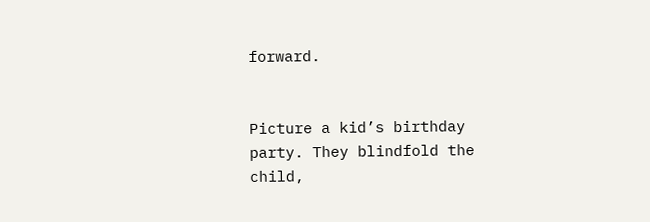forward.


Picture a kid’s birthday party. They blindfold the child,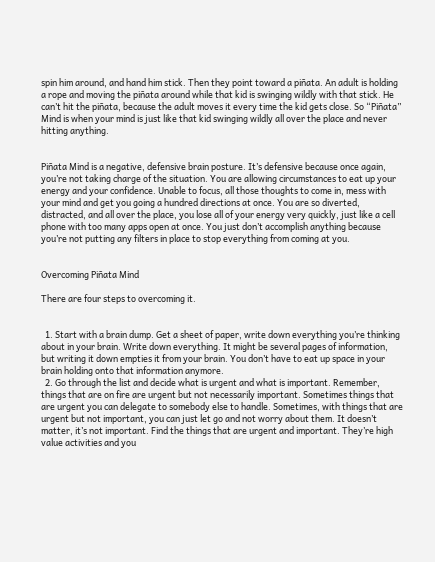spin him around, and hand him stick. Then they point toward a piñata. An adult is holding a rope and moving the piñata around while that kid is swinging wildly with that stick. He can’t hit the piñata, because the adult moves it every time the kid gets close. So “Piñata” Mind is when your mind is just like that kid swinging wildly all over the place and never hitting anything.


Piñata Mind is a negative, defensive brain posture. It’s defensive because once again, you’re not taking charge of the situation. You are allowing circumstances to eat up your energy and your confidence. Unable to focus, all those thoughts to come in, mess with your mind and get you going a hundred directions at once. You are so diverted, distracted, and all over the place, you lose all of your energy very quickly, just like a cell phone with too many apps open at once. You just don’t accomplish anything because you’re not putting any filters in place to stop everything from coming at you.


Overcoming Piñata Mind

There are four steps to overcoming it.


  1. Start with a brain dump. Get a sheet of paper, write down everything you’re thinking about in your brain. Write down everything. It might be several pages of information, but writing it down empties it from your brain. You don’t have to eat up space in your brain holding onto that information anymore.
  2. Go through the list and decide what is urgent and what is important. Remember, things that are on fire are urgent but not necessarily important. Sometimes things that are urgent you can delegate to somebody else to handle. Sometimes, with things that are urgent but not important, you can just let go and not worry about them. It doesn’t matter, it’s not important. Find the things that are urgent and important. They’re high value activities and you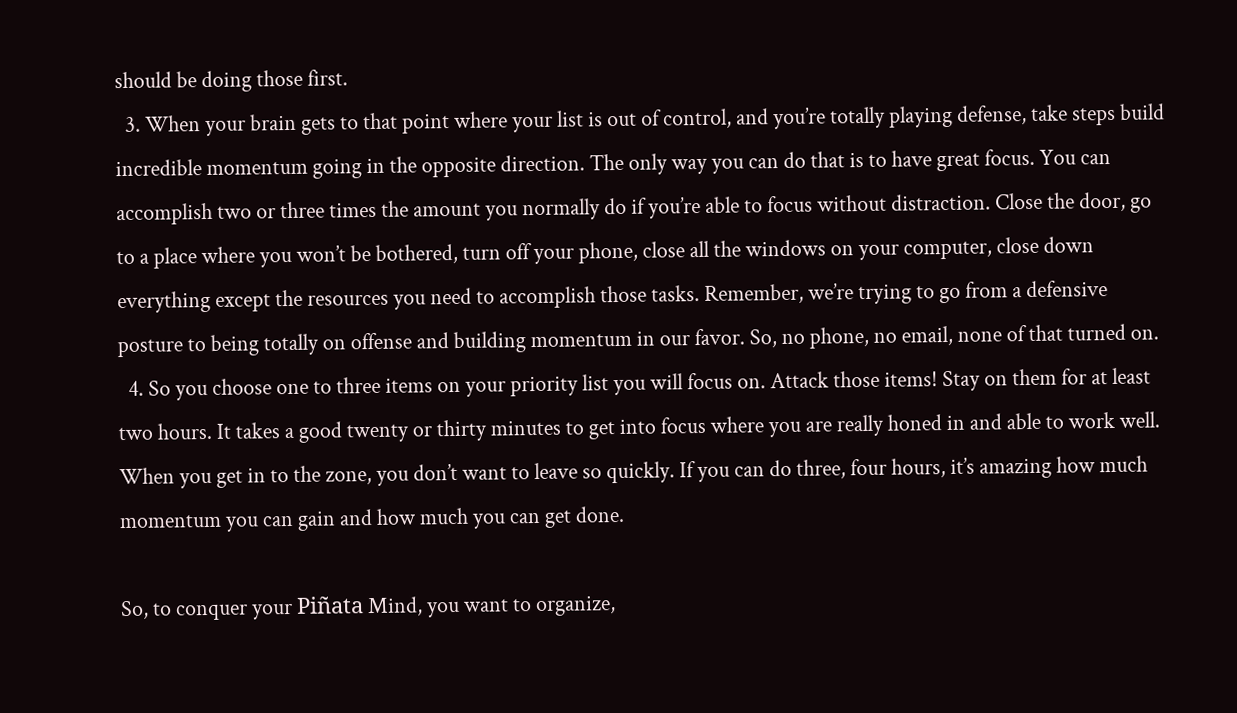should be doing those first.
  3. When your brain gets to that point where your list is out of control, and you’re totally playing defense, take steps build incredible momentum going in the opposite direction. The only way you can do that is to have great focus. You can accomplish two or three times the amount you normally do if you’re able to focus without distraction. Close the door, go to a place where you won’t be bothered, turn off your phone, close all the windows on your computer, close down everything except the resources you need to accomplish those tasks. Remember, we’re trying to go from a defensive posture to being totally on offense and building momentum in our favor. So, no phone, no email, none of that turned on.
  4. So you choose one to three items on your priority list you will focus on. Attack those items! Stay on them for at least two hours. It takes a good twenty or thirty minutes to get into focus where you are really honed in and able to work well. When you get in to the zone, you don’t want to leave so quickly. If you can do three, four hours, it’s amazing how much momentum you can gain and how much you can get done.

So, to conquer your Piñata Mind, you want to organize,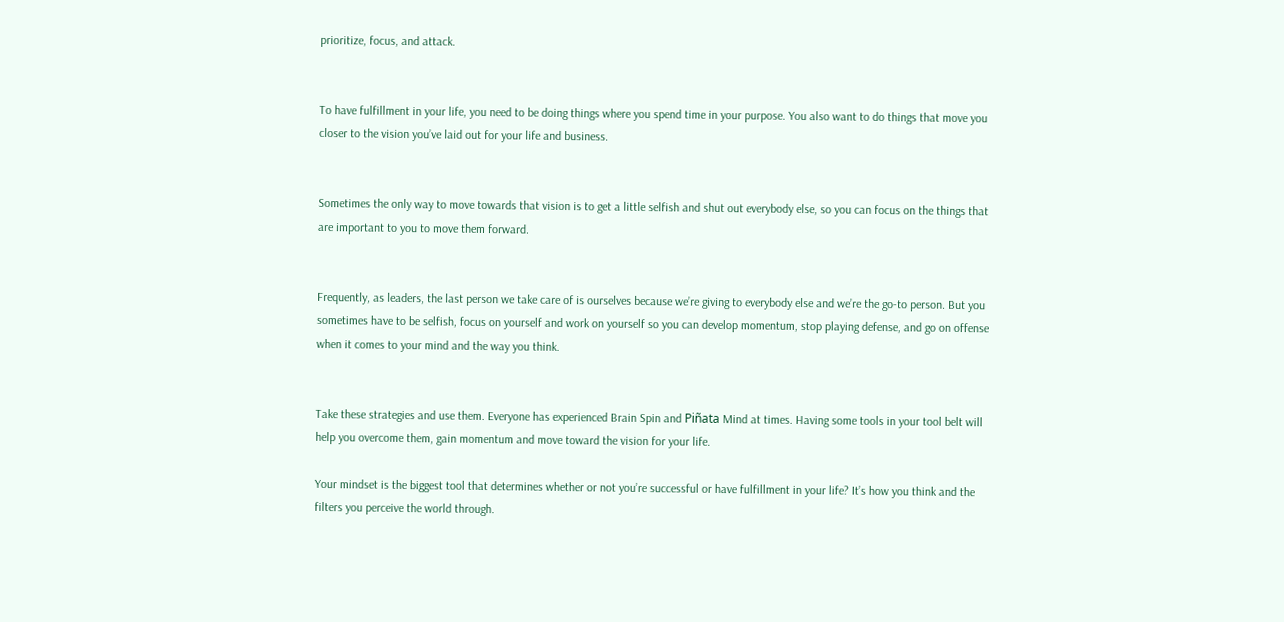prioritize, focus, and attack.


To have fulfillment in your life, you need to be doing things where you spend time in your purpose. You also want to do things that move you closer to the vision you’ve laid out for your life and business.


Sometimes the only way to move towards that vision is to get a little selfish and shut out everybody else, so you can focus on the things that are important to you to move them forward.


Frequently, as leaders, the last person we take care of is ourselves because we’re giving to everybody else and we’re the go-to person. But you sometimes have to be selfish, focus on yourself and work on yourself so you can develop momentum, stop playing defense, and go on offense when it comes to your mind and the way you think.


Take these strategies and use them. Everyone has experienced Brain Spin and Piñata Mind at times. Having some tools in your tool belt will help you overcome them, gain momentum and move toward the vision for your life.

Your mindset is the biggest tool that determines whether or not you’re successful or have fulfillment in your life? It’s how you think and the filters you perceive the world through.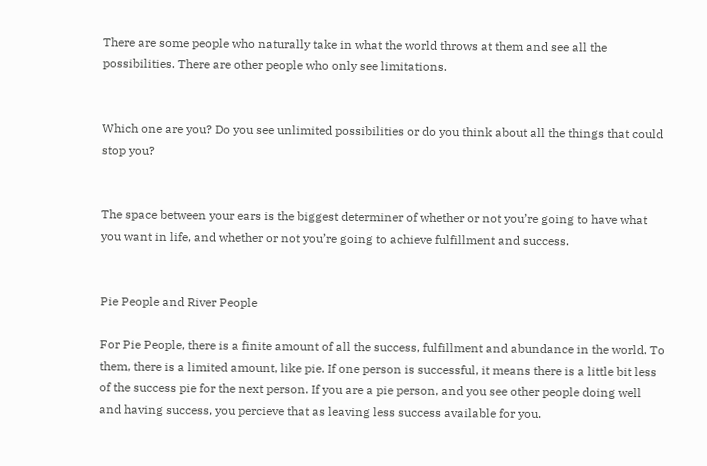There are some people who naturally take in what the world throws at them and see all the possibilities. There are other people who only see limitations.


Which one are you? Do you see unlimited possibilities or do you think about all the things that could stop you?


The space between your ears is the biggest determiner of whether or not you’re going to have what you want in life, and whether or not you’re going to achieve fulfillment and success.


Pie People and River People

For Pie People, there is a finite amount of all the success, fulfillment and abundance in the world. To them, there is a limited amount, like pie. If one person is successful, it means there is a little bit less of the success pie for the next person. If you are a pie person, and you see other people doing well and having success, you percieve that as leaving less success available for you.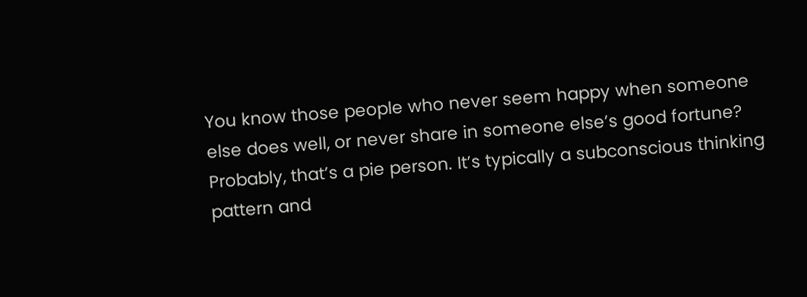You know those people who never seem happy when someone else does well, or never share in someone else’s good fortune? Probably, that’s a pie person. It’s typically a subconscious thinking pattern and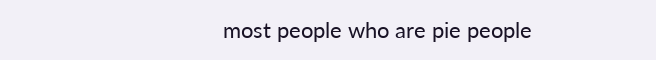most people who are pie people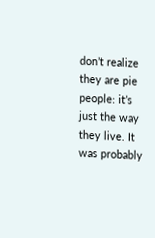don’t realize they are pie people: it’s just the way they live. It was probably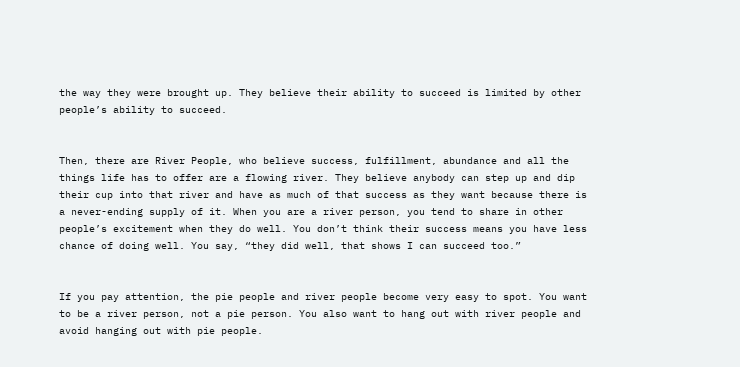the way they were brought up. They believe their ability to succeed is limited by other people’s ability to succeed.


Then, there are River People, who believe success, fulfillment, abundance and all the things life has to offer are a flowing river. They believe anybody can step up and dip their cup into that river and have as much of that success as they want because there is a never-ending supply of it. When you are a river person, you tend to share in other people’s excitement when they do well. You don’t think their success means you have less chance of doing well. You say, “they did well, that shows I can succeed too.”


If you pay attention, the pie people and river people become very easy to spot. You want to be a river person, not a pie person. You also want to hang out with river people and avoid hanging out with pie people.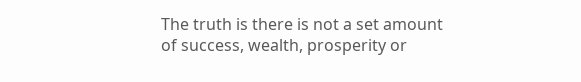The truth is there is not a set amount of success, wealth, prosperity or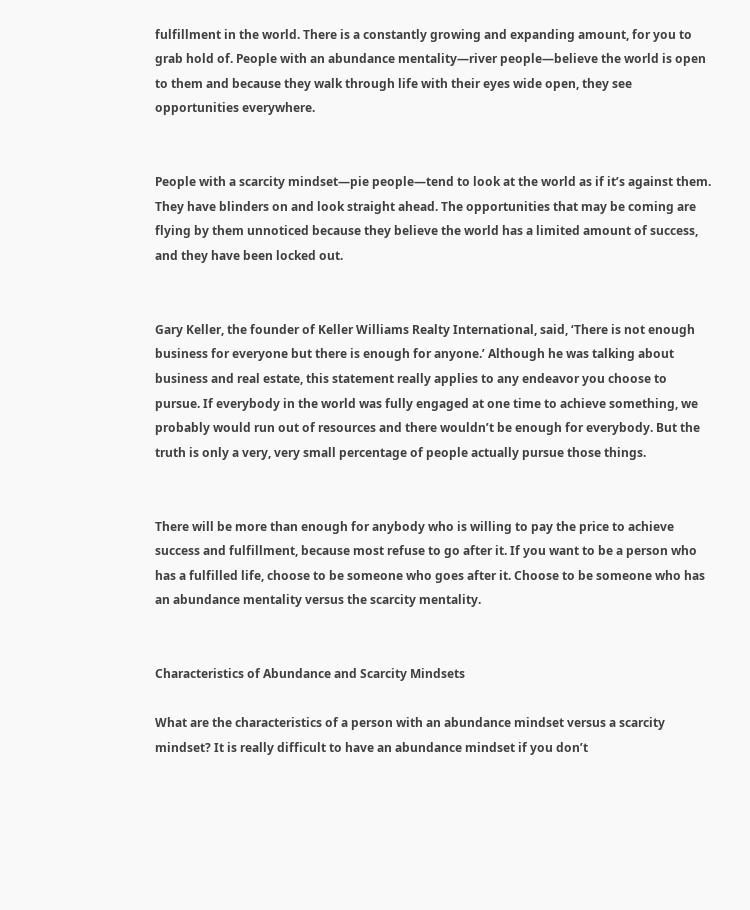fulfillment in the world. There is a constantly growing and expanding amount, for you to grab hold of. People with an abundance mentality—river people—believe the world is open to them and because they walk through life with their eyes wide open, they see opportunities everywhere.


People with a scarcity mindset—pie people—tend to look at the world as if it’s against them. They have blinders on and look straight ahead. The opportunities that may be coming are flying by them unnoticed because they believe the world has a limited amount of success, and they have been locked out.


Gary Keller, the founder of Keller Williams Realty International, said, ‘There is not enough business for everyone but there is enough for anyone.’ Although he was talking about business and real estate, this statement really applies to any endeavor you choose to pursue. If everybody in the world was fully engaged at one time to achieve something, we probably would run out of resources and there wouldn’t be enough for everybody. But the truth is only a very, very small percentage of people actually pursue those things.


There will be more than enough for anybody who is willing to pay the price to achieve success and fulfillment, because most refuse to go after it. If you want to be a person who has a fulfilled life, choose to be someone who goes after it. Choose to be someone who has an abundance mentality versus the scarcity mentality.


Characteristics of Abundance and Scarcity Mindsets

What are the characteristics of a person with an abundance mindset versus a scarcity mindset? It is really difficult to have an abundance mindset if you don’t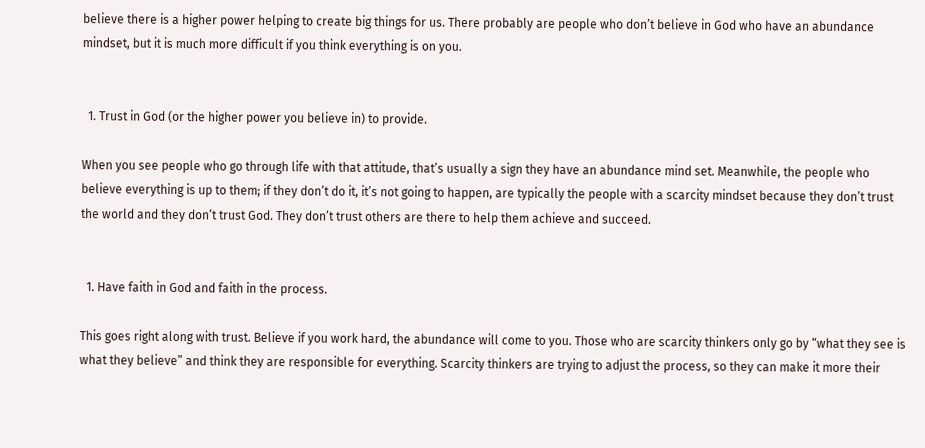believe there is a higher power helping to create big things for us. There probably are people who don’t believe in God who have an abundance mindset, but it is much more difficult if you think everything is on you.


  1. Trust in God (or the higher power you believe in) to provide.

When you see people who go through life with that attitude, that’s usually a sign they have an abundance mind set. Meanwhile, the people who believe everything is up to them; if they don’t do it, it’s not going to happen, are typically the people with a scarcity mindset because they don’t trust the world and they don’t trust God. They don’t trust others are there to help them achieve and succeed.


  1. Have faith in God and faith in the process.

This goes right along with trust. Believe if you work hard, the abundance will come to you. Those who are scarcity thinkers only go by “what they see is what they believe” and think they are responsible for everything. Scarcity thinkers are trying to adjust the process, so they can make it more their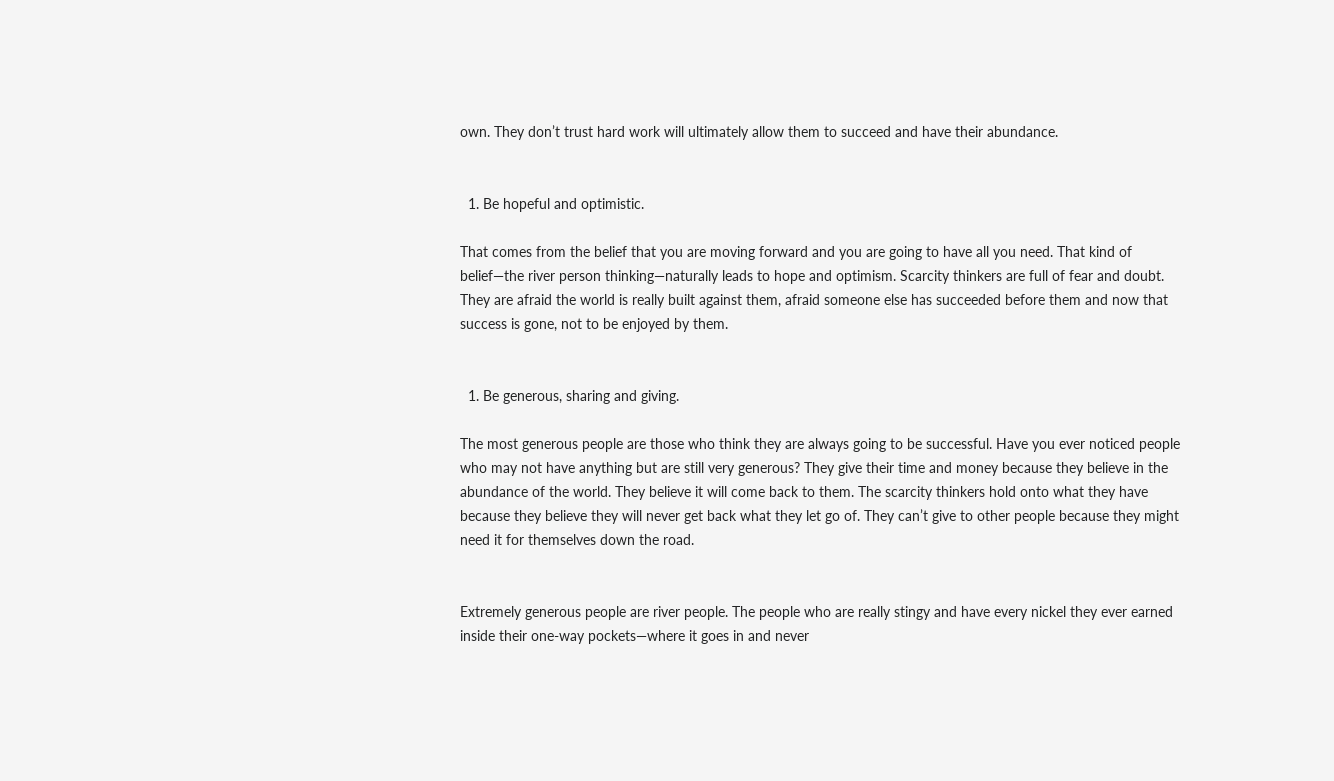own. They don’t trust hard work will ultimately allow them to succeed and have their abundance.


  1. Be hopeful and optimistic.

That comes from the belief that you are moving forward and you are going to have all you need. That kind of belief—the river person thinking—naturally leads to hope and optimism. Scarcity thinkers are full of fear and doubt. They are afraid the world is really built against them, afraid someone else has succeeded before them and now that success is gone, not to be enjoyed by them.


  1. Be generous, sharing and giving.

The most generous people are those who think they are always going to be successful. Have you ever noticed people who may not have anything but are still very generous? They give their time and money because they believe in the abundance of the world. They believe it will come back to them. The scarcity thinkers hold onto what they have because they believe they will never get back what they let go of. They can’t give to other people because they might need it for themselves down the road.


Extremely generous people are river people. The people who are really stingy and have every nickel they ever earned inside their one-way pockets—where it goes in and never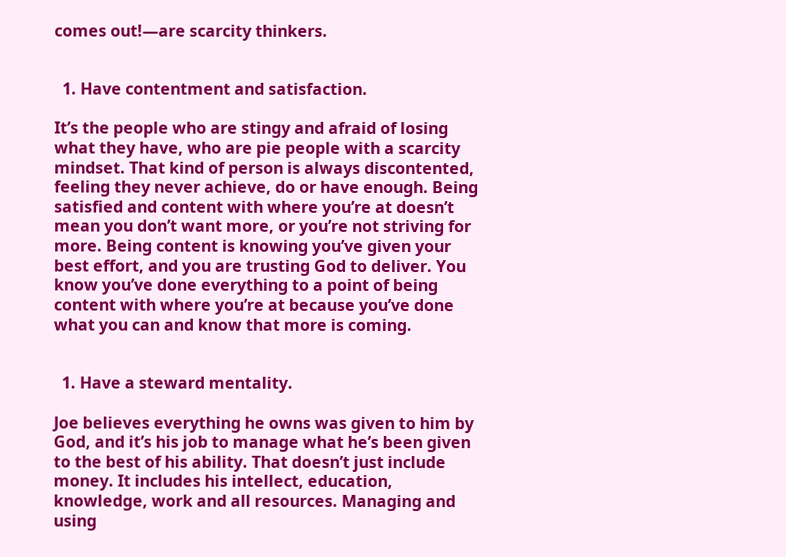comes out!—are scarcity thinkers.


  1. Have contentment and satisfaction.

It’s the people who are stingy and afraid of losing what they have, who are pie people with a scarcity mindset. That kind of person is always discontented, feeling they never achieve, do or have enough. Being satisfied and content with where you’re at doesn’t mean you don’t want more, or you’re not striving for more. Being content is knowing you’ve given your best effort, and you are trusting God to deliver. You know you’ve done everything to a point of being content with where you’re at because you’ve done what you can and know that more is coming.


  1. Have a steward mentality.

Joe believes everything he owns was given to him by God, and it’s his job to manage what he’s been given to the best of his ability. That doesn’t just include money. It includes his intellect, education, knowledge, work and all resources. Managing and using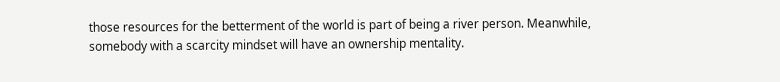those resources for the betterment of the world is part of being a river person. Meanwhile, somebody with a scarcity mindset will have an ownership mentality.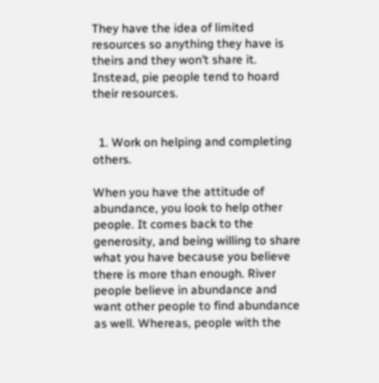They have the idea of limited resources so anything they have is theirs and they won’t share it. Instead, pie people tend to hoard their resources.


  1. Work on helping and completing others.

When you have the attitude of abundance, you look to help other people. It comes back to the generosity, and being willing to share what you have because you believe there is more than enough. River people believe in abundance and want other people to find abundance as well. Whereas, people with the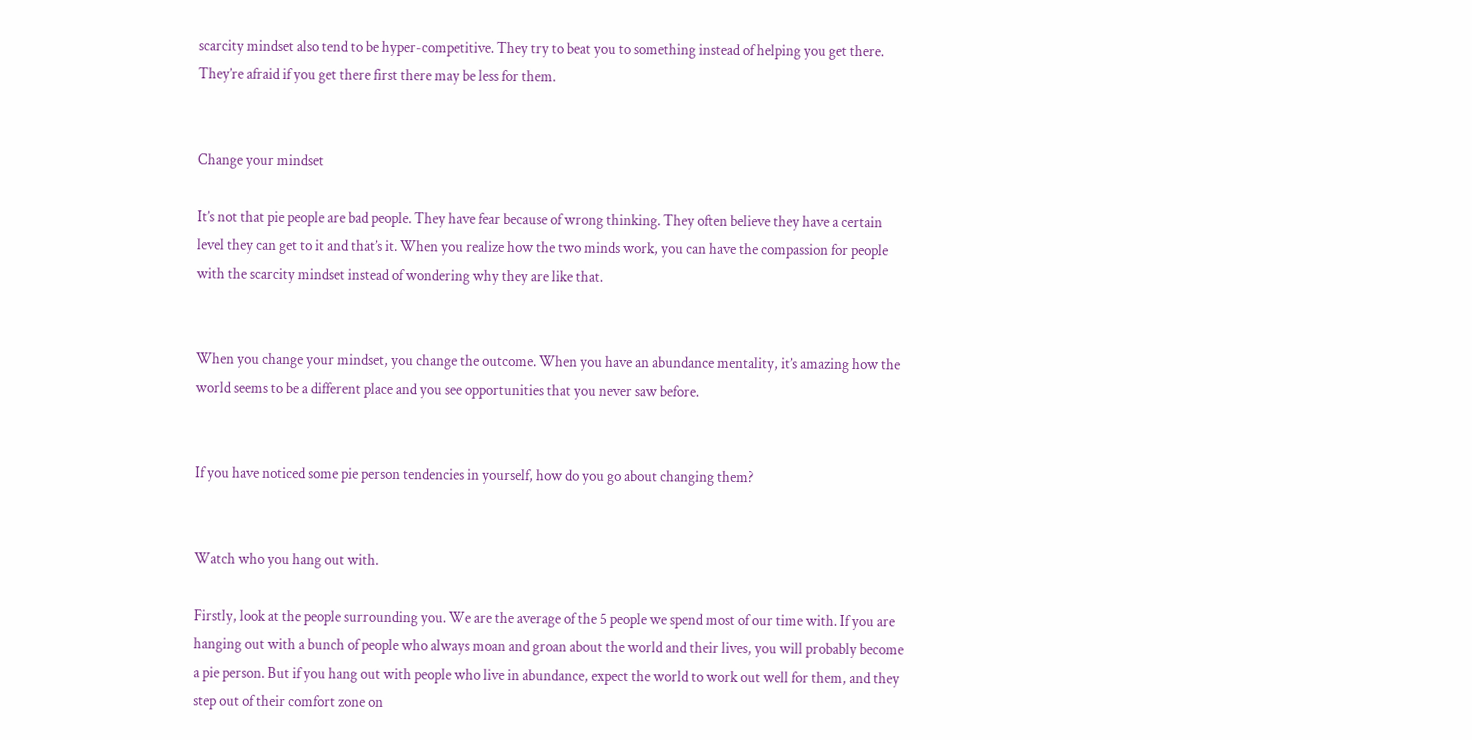scarcity mindset also tend to be hyper-competitive. They try to beat you to something instead of helping you get there. They’re afraid if you get there first there may be less for them.


Change your mindset

It’s not that pie people are bad people. They have fear because of wrong thinking. They often believe they have a certain level they can get to it and that’s it. When you realize how the two minds work, you can have the compassion for people with the scarcity mindset instead of wondering why they are like that.


When you change your mindset, you change the outcome. When you have an abundance mentality, it’s amazing how the world seems to be a different place and you see opportunities that you never saw before.


If you have noticed some pie person tendencies in yourself, how do you go about changing them?


Watch who you hang out with.

Firstly, look at the people surrounding you. We are the average of the 5 people we spend most of our time with. If you are hanging out with a bunch of people who always moan and groan about the world and their lives, you will probably become a pie person. But if you hang out with people who live in abundance, expect the world to work out well for them, and they step out of their comfort zone on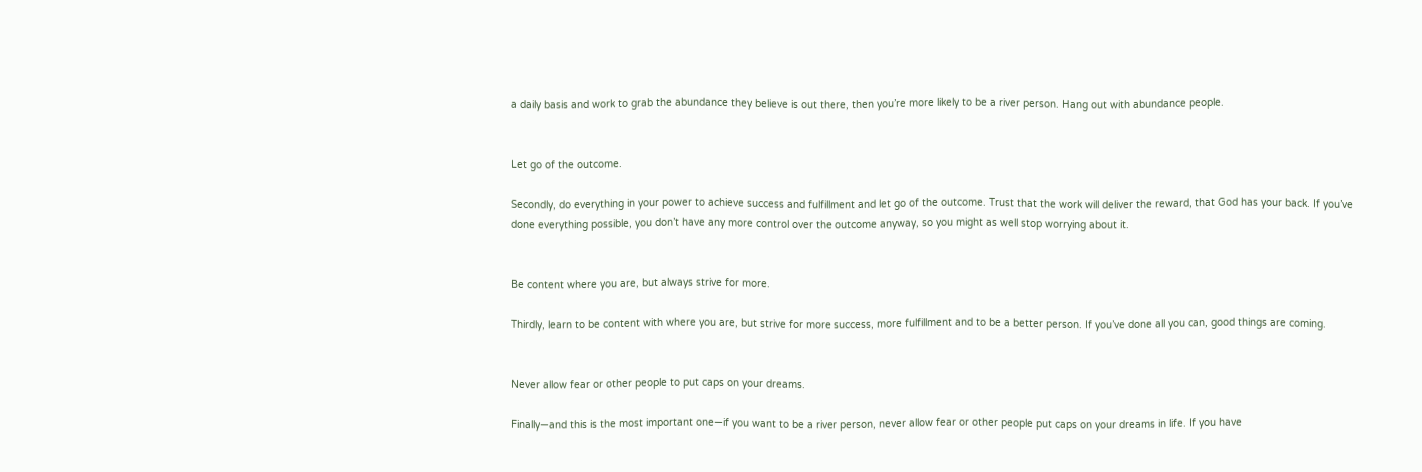a daily basis and work to grab the abundance they believe is out there, then you’re more likely to be a river person. Hang out with abundance people.


Let go of the outcome.

Secondly, do everything in your power to achieve success and fulfillment and let go of the outcome. Trust that the work will deliver the reward, that God has your back. If you’ve done everything possible, you don’t have any more control over the outcome anyway, so you might as well stop worrying about it.


Be content where you are, but always strive for more.

Thirdly, learn to be content with where you are, but strive for more success, more fulfillment and to be a better person. If you’ve done all you can, good things are coming.


Never allow fear or other people to put caps on your dreams.

Finally—and this is the most important one—if you want to be a river person, never allow fear or other people put caps on your dreams in life. If you have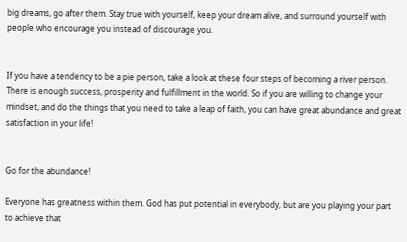big dreams, go after them. Stay true with yourself, keep your dream alive, and surround yourself with people who encourage you instead of discourage you.


If you have a tendency to be a pie person, take a look at these four steps of becoming a river person. There is enough success, prosperity and fulfillment in the world. So if you are willing to change your mindset, and do the things that you need to take a leap of faith, you can have great abundance and great satisfaction in your life!


Go for the abundance!

Everyone has greatness within them. God has put potential in everybody, but are you playing your part to achieve that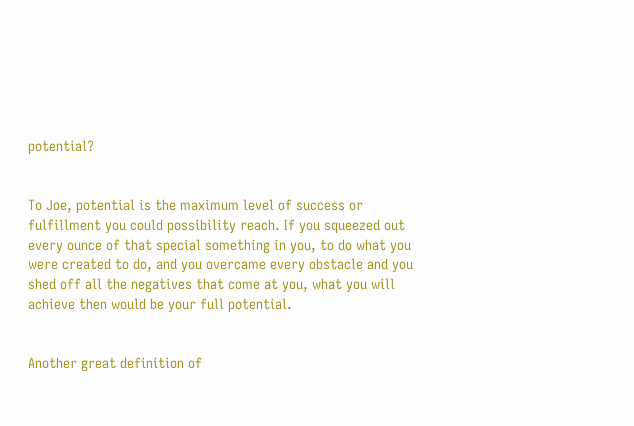potential?


To Joe, potential is the maximum level of success or fulfillment you could possibility reach. If you squeezed out every ounce of that special something in you, to do what you were created to do, and you overcame every obstacle and you shed off all the negatives that come at you, what you will achieve then would be your full potential.


Another great definition of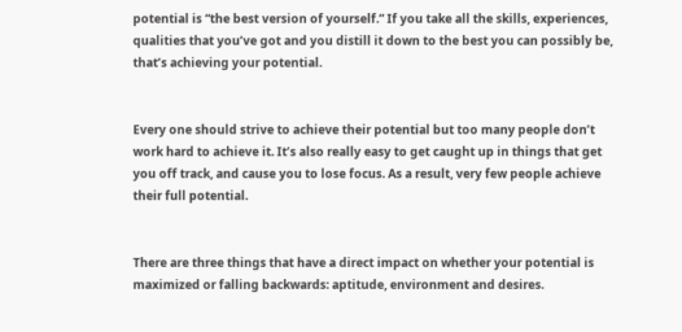potential is “the best version of yourself.” If you take all the skills, experiences, qualities that you’ve got and you distill it down to the best you can possibly be, that’s achieving your potential.


Every one should strive to achieve their potential but too many people don’t work hard to achieve it. It’s also really easy to get caught up in things that get you off track, and cause you to lose focus. As a result, very few people achieve their full potential.


There are three things that have a direct impact on whether your potential is maximized or falling backwards: aptitude, environment and desires.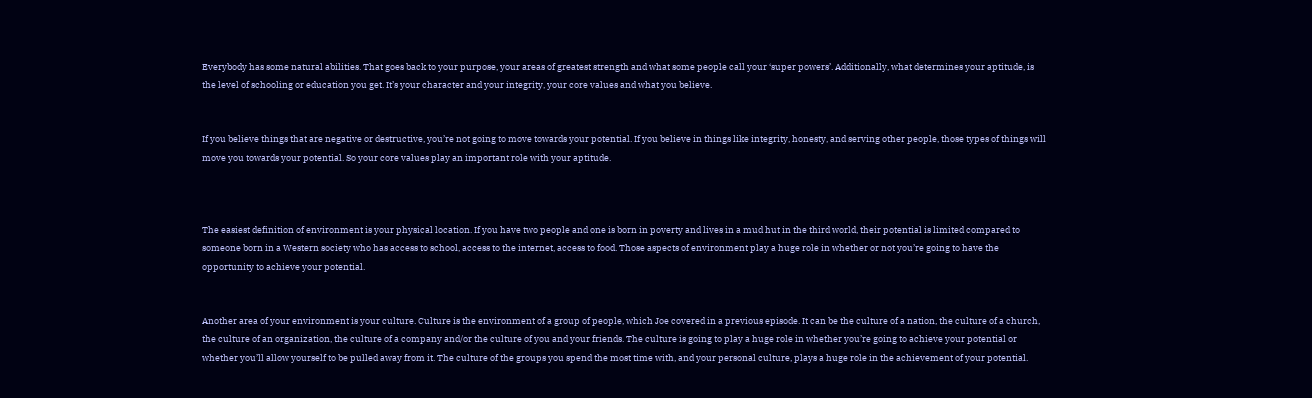Everybody has some natural abilities. That goes back to your purpose, your areas of greatest strength and what some people call your ‘super powers’. Additionally, what determines your aptitude, is the level of schooling or education you get. It’s your character and your integrity, your core values and what you believe.


If you believe things that are negative or destructive, you’re not going to move towards your potential. If you believe in things like integrity, honesty, and serving other people, those types of things will move you towards your potential. So your core values play an important role with your aptitude.



The easiest definition of environment is your physical location. If you have two people and one is born in poverty and lives in a mud hut in the third world, their potential is limited compared to someone born in a Western society who has access to school, access to the internet, access to food. Those aspects of environment play a huge role in whether or not you’re going to have the opportunity to achieve your potential.


Another area of your environment is your culture. Culture is the environment of a group of people, which Joe covered in a previous episode. It can be the culture of a nation, the culture of a church, the culture of an organization, the culture of a company and/or the culture of you and your friends. The culture is going to play a huge role in whether you’re going to achieve your potential or whether you’ll allow yourself to be pulled away from it. The culture of the groups you spend the most time with, and your personal culture, plays a huge role in the achievement of your potential.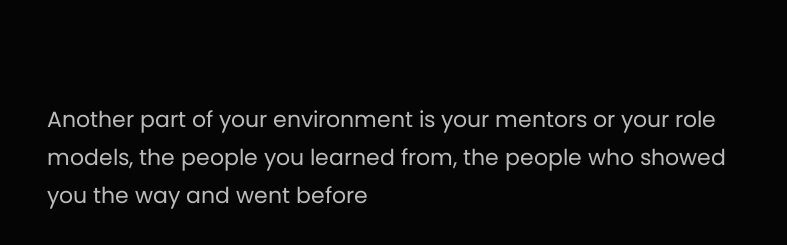Another part of your environment is your mentors or your role models, the people you learned from, the people who showed you the way and went before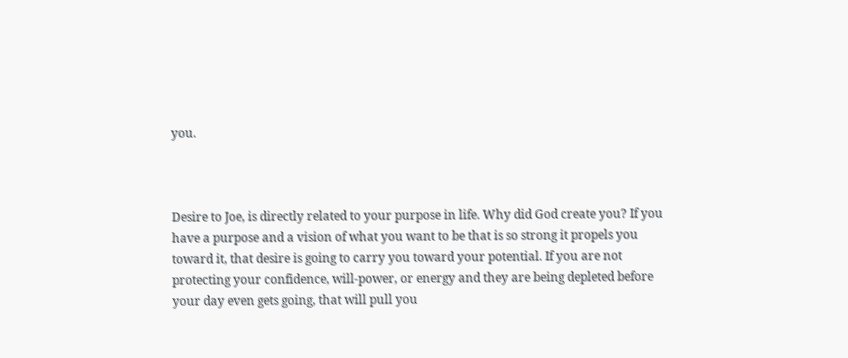you.



Desire to Joe, is directly related to your purpose in life. Why did God create you? If you have a purpose and a vision of what you want to be that is so strong it propels you toward it, that desire is going to carry you toward your potential. If you are not protecting your confidence, will-power, or energy and they are being depleted before your day even gets going, that will pull you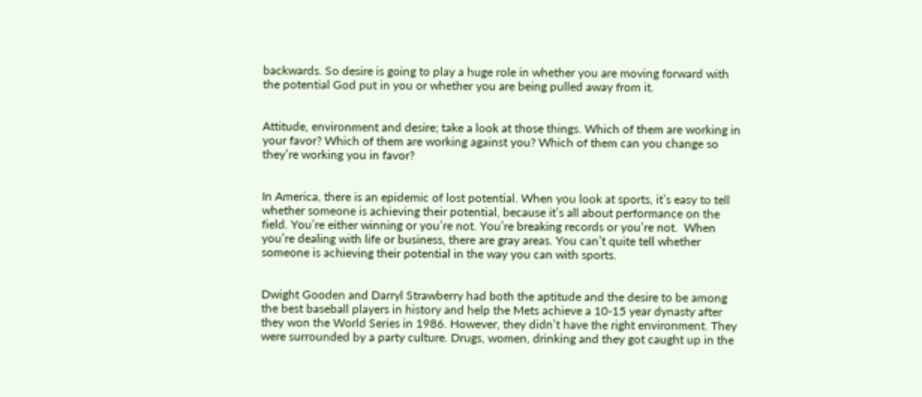backwards. So desire is going to play a huge role in whether you are moving forward with the potential God put in you or whether you are being pulled away from it.


Attitude, environment and desire; take a look at those things. Which of them are working in your favor? Which of them are working against you? Which of them can you change so they’re working you in favor?


In America, there is an epidemic of lost potential. When you look at sports, it’s easy to tell whether someone is achieving their potential, because it’s all about performance on the field. You’re either winning or you’re not. You’re breaking records or you’re not.  When you’re dealing with life or business, there are gray areas. You can’t quite tell whether someone is achieving their potential in the way you can with sports.


Dwight Gooden and Darryl Strawberry had both the aptitude and the desire to be among the best baseball players in history and help the Mets achieve a 10-15 year dynasty after they won the World Series in 1986. However, they didn’t have the right environment. They were surrounded by a party culture. Drugs, women, drinking and they got caught up in the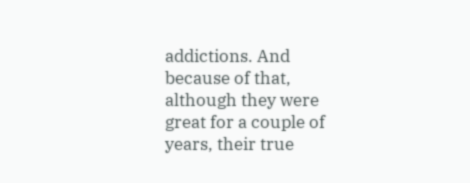addictions. And because of that, although they were great for a couple of years, their true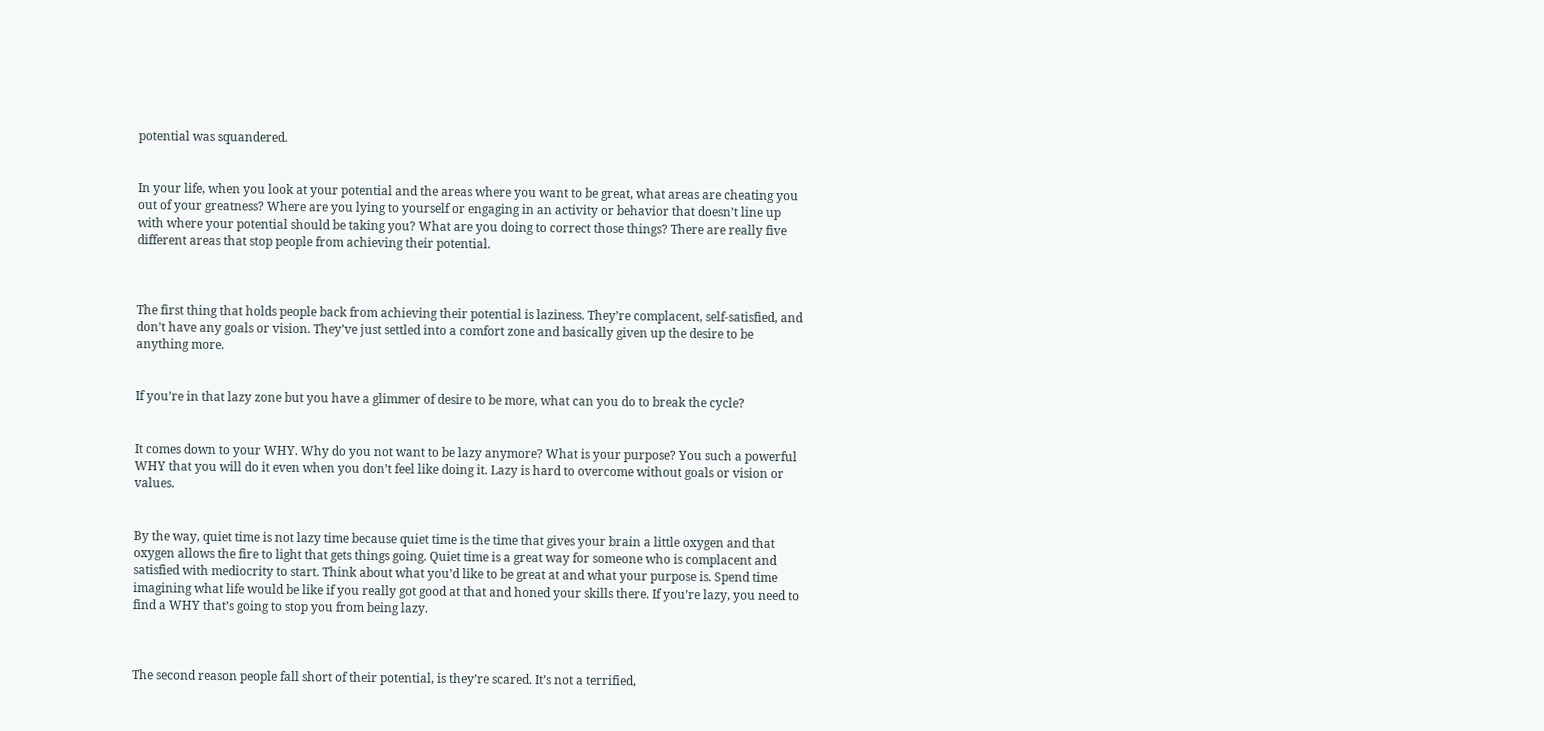potential was squandered.


In your life, when you look at your potential and the areas where you want to be great, what areas are cheating you out of your greatness? Where are you lying to yourself or engaging in an activity or behavior that doesn’t line up with where your potential should be taking you? What are you doing to correct those things? There are really five different areas that stop people from achieving their potential.



The first thing that holds people back from achieving their potential is laziness. They’re complacent, self-satisfied, and don’t have any goals or vision. They’ve just settled into a comfort zone and basically given up the desire to be anything more.


If you’re in that lazy zone but you have a glimmer of desire to be more, what can you do to break the cycle?


It comes down to your WHY. Why do you not want to be lazy anymore? What is your purpose? You such a powerful WHY that you will do it even when you don’t feel like doing it. Lazy is hard to overcome without goals or vision or values.


By the way, quiet time is not lazy time because quiet time is the time that gives your brain a little oxygen and that oxygen allows the fire to light that gets things going. Quiet time is a great way for someone who is complacent and satisfied with mediocrity to start. Think about what you’d like to be great at and what your purpose is. Spend time imagining what life would be like if you really got good at that and honed your skills there. If you’re lazy, you need to find a WHY that’s going to stop you from being lazy.



The second reason people fall short of their potential, is they’re scared. It’s not a terrified,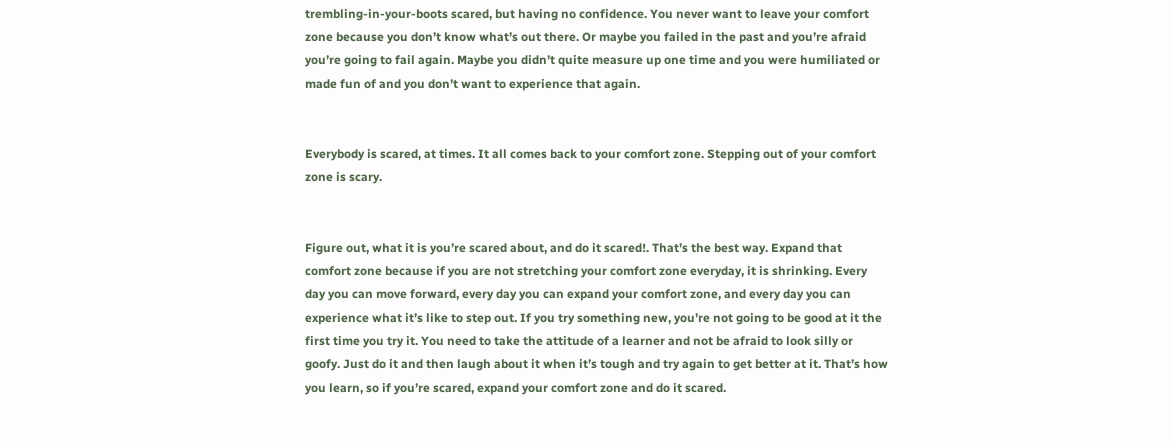trembling-in-your-boots scared, but having no confidence. You never want to leave your comfort zone because you don’t know what’s out there. Or maybe you failed in the past and you’re afraid you’re going to fail again. Maybe you didn’t quite measure up one time and you were humiliated or made fun of and you don’t want to experience that again.


Everybody is scared, at times. It all comes back to your comfort zone. Stepping out of your comfort zone is scary.


Figure out, what it is you’re scared about, and do it scared!. That’s the best way. Expand that comfort zone because if you are not stretching your comfort zone everyday, it is shrinking. Every day you can move forward, every day you can expand your comfort zone, and every day you can experience what it’s like to step out. If you try something new, you’re not going to be good at it the first time you try it. You need to take the attitude of a learner and not be afraid to look silly or goofy. Just do it and then laugh about it when it’s tough and try again to get better at it. That’s how you learn, so if you’re scared, expand your comfort zone and do it scared.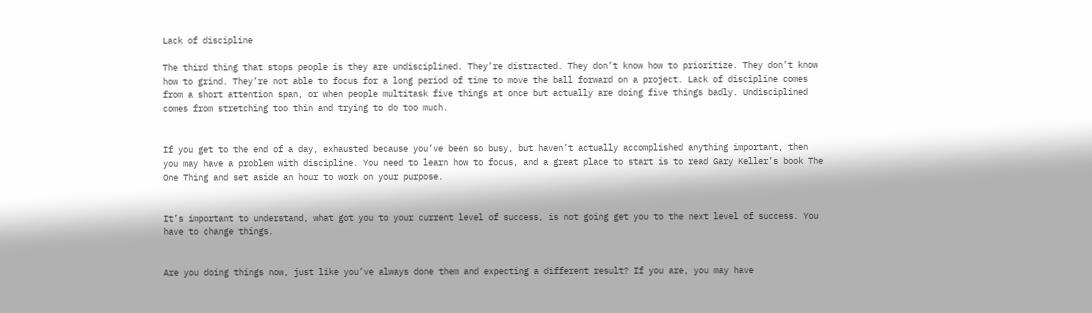Lack of discipline

The third thing that stops people is they are undisciplined. They’re distracted. They don’t know how to prioritize. They don’t know how to grind. They’re not able to focus for a long period of time to move the ball forward on a project. Lack of discipline comes from a short attention span, or when people multitask five things at once but actually are doing five things badly. Undisciplined comes from stretching too thin and trying to do too much.


If you get to the end of a day, exhausted because you’ve been so busy, but haven’t actually accomplished anything important, then you may have a problem with discipline. You need to learn how to focus, and a great place to start is to read Gary Keller’s book The One Thing and set aside an hour to work on your purpose.


It’s important to understand, what got you to your current level of success, is not going get you to the next level of success. You have to change things.


Are you doing things now, just like you’ve always done them and expecting a different result? If you are, you may have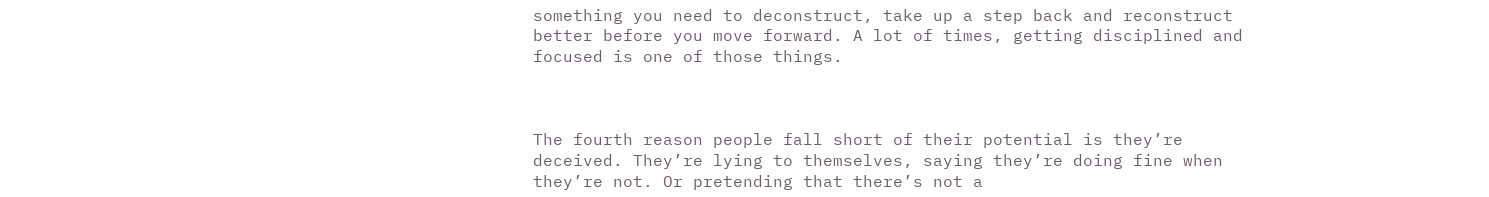something you need to deconstruct, take up a step back and reconstruct better before you move forward. A lot of times, getting disciplined and focused is one of those things.



The fourth reason people fall short of their potential is they’re deceived. They’re lying to themselves, saying they’re doing fine when they’re not. Or pretending that there’s not a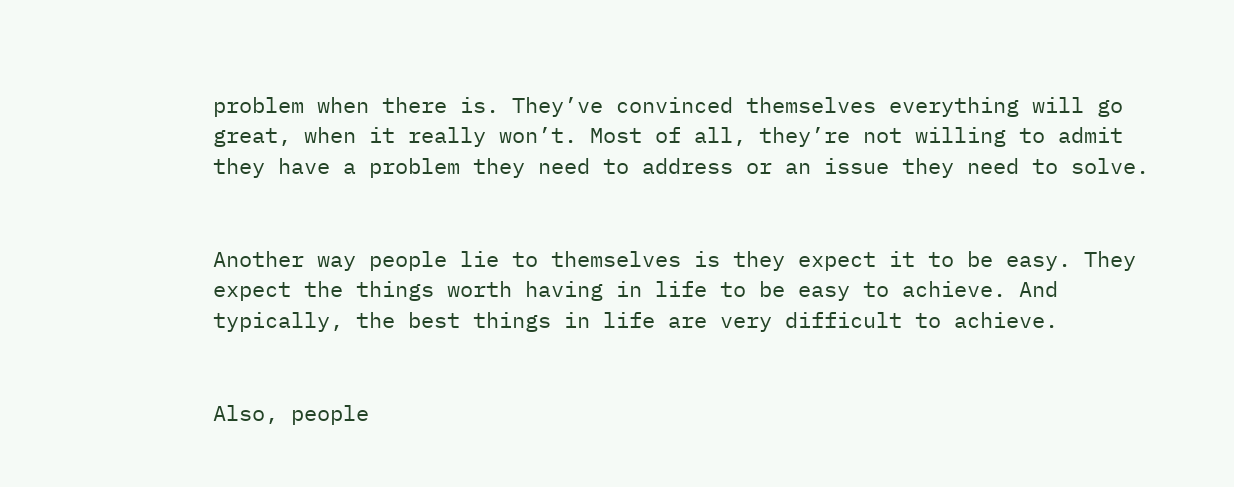problem when there is. They’ve convinced themselves everything will go great, when it really won’t. Most of all, they’re not willing to admit they have a problem they need to address or an issue they need to solve.


Another way people lie to themselves is they expect it to be easy. They expect the things worth having in life to be easy to achieve. And typically, the best things in life are very difficult to achieve.


Also, people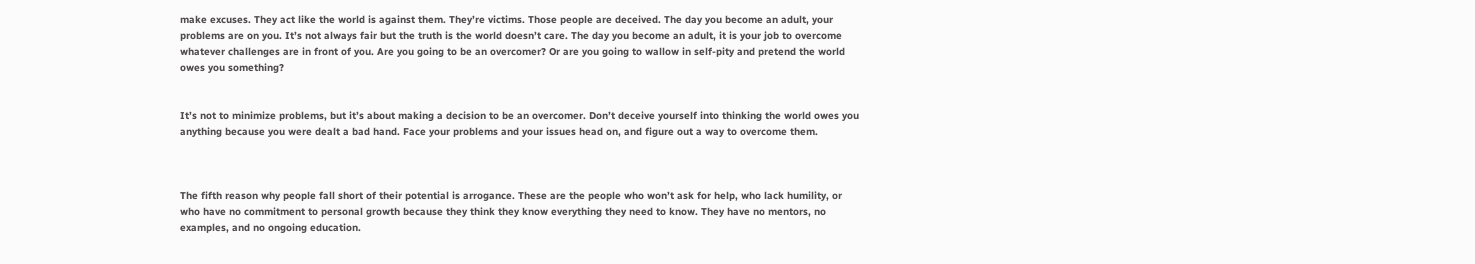make excuses. They act like the world is against them. They’re victims. Those people are deceived. The day you become an adult, your problems are on you. It’s not always fair but the truth is the world doesn’t care. The day you become an adult, it is your job to overcome whatever challenges are in front of you. Are you going to be an overcomer? Or are you going to wallow in self-pity and pretend the world owes you something?


It’s not to minimize problems, but it’s about making a decision to be an overcomer. Don’t deceive yourself into thinking the world owes you anything because you were dealt a bad hand. Face your problems and your issues head on, and figure out a way to overcome them.



The fifth reason why people fall short of their potential is arrogance. These are the people who won’t ask for help, who lack humility, or who have no commitment to personal growth because they think they know everything they need to know. They have no mentors, no examples, and no ongoing education.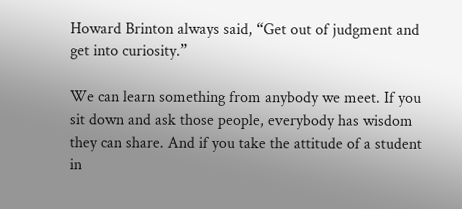Howard Brinton always said, “Get out of judgment and get into curiosity.”

We can learn something from anybody we meet. If you sit down and ask those people, everybody has wisdom they can share. And if you take the attitude of a student in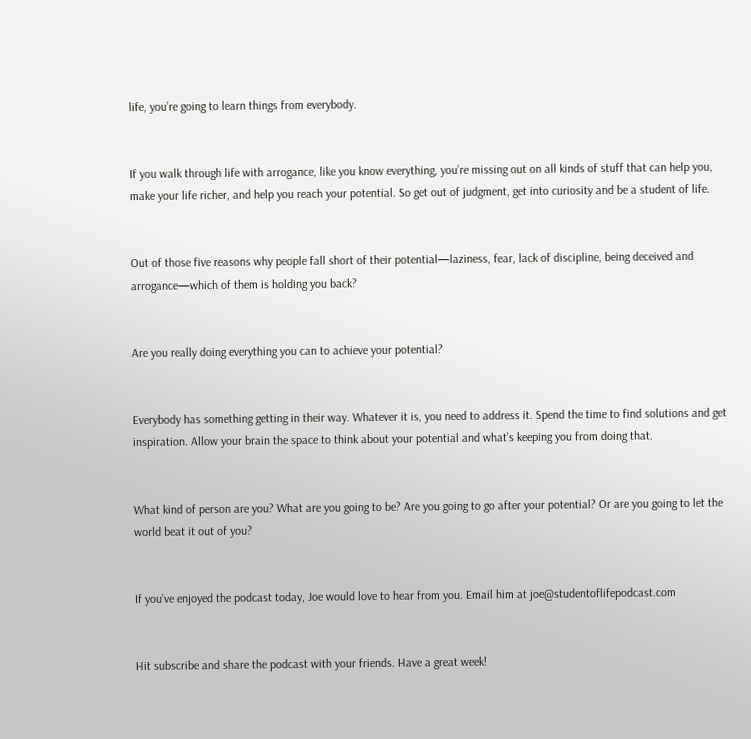life, you’re going to learn things from everybody.


If you walk through life with arrogance, like you know everything, you’re missing out on all kinds of stuff that can help you, make your life richer, and help you reach your potential. So get out of judgment, get into curiosity and be a student of life.


Out of those five reasons why people fall short of their potential—laziness, fear, lack of discipline, being deceived and arrogance—which of them is holding you back?


Are you really doing everything you can to achieve your potential?


Everybody has something getting in their way. Whatever it is, you need to address it. Spend the time to find solutions and get inspiration. Allow your brain the space to think about your potential and what’s keeping you from doing that.


What kind of person are you? What are you going to be? Are you going to go after your potential? Or are you going to let the world beat it out of you?


If you’ve enjoyed the podcast today, Joe would love to hear from you. Email him at joe@studentoflifepodcast.com


Hit subscribe and share the podcast with your friends. Have a great week!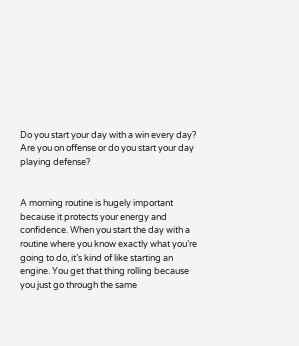Do you start your day with a win every day? Are you on offense or do you start your day playing defense?


A morning routine is hugely important because it protects your energy and confidence. When you start the day with a routine where you know exactly what you’re going to do, it’s kind of like starting an engine. You get that thing rolling because you just go through the same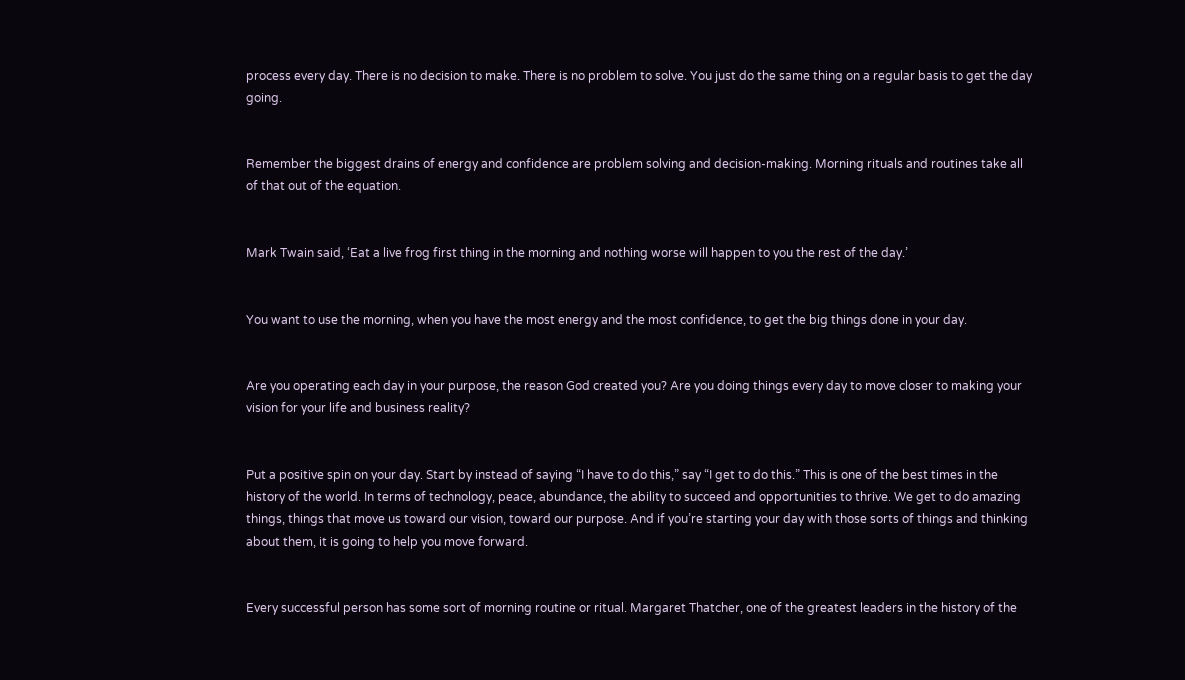process every day. There is no decision to make. There is no problem to solve. You just do the same thing on a regular basis to get the day going.


Remember the biggest drains of energy and confidence are problem solving and decision-making. Morning rituals and routines take all of that out of the equation.


Mark Twain said, ‘Eat a live frog first thing in the morning and nothing worse will happen to you the rest of the day.’


You want to use the morning, when you have the most energy and the most confidence, to get the big things done in your day.


Are you operating each day in your purpose, the reason God created you? Are you doing things every day to move closer to making your vision for your life and business reality?


Put a positive spin on your day. Start by instead of saying “I have to do this,” say “I get to do this.” This is one of the best times in the history of the world. In terms of technology, peace, abundance, the ability to succeed and opportunities to thrive. We get to do amazing things, things that move us toward our vision, toward our purpose. And if you’re starting your day with those sorts of things and thinking about them, it is going to help you move forward.


Every successful person has some sort of morning routine or ritual. Margaret Thatcher, one of the greatest leaders in the history of the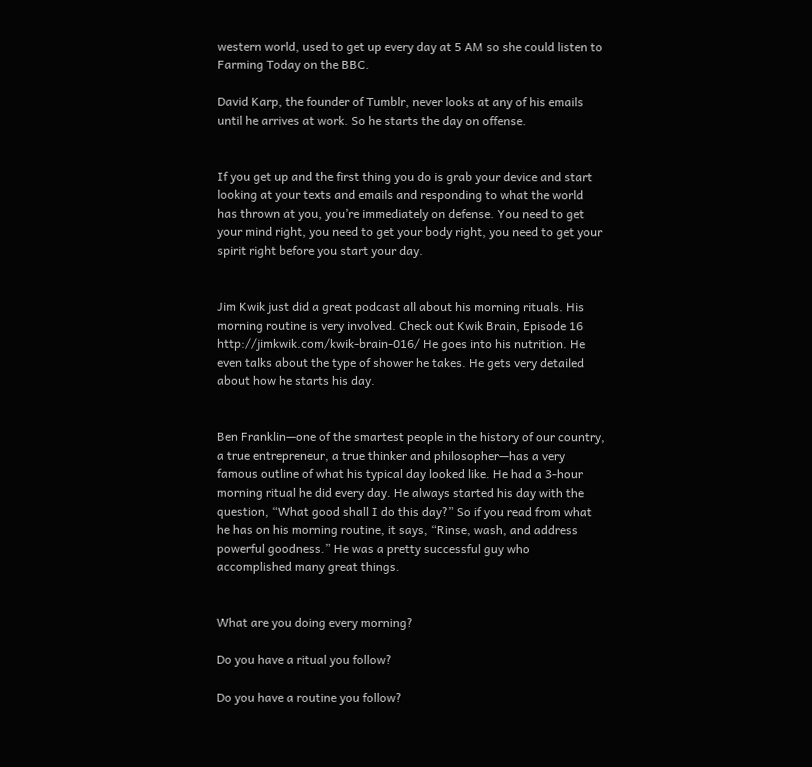western world, used to get up every day at 5 AM so she could listen to Farming Today on the BBC.

David Karp, the founder of Tumblr, never looks at any of his emails until he arrives at work. So he starts the day on offense.


If you get up and the first thing you do is grab your device and start looking at your texts and emails and responding to what the world has thrown at you, you’re immediately on defense. You need to get your mind right, you need to get your body right, you need to get your spirit right before you start your day.


Jim Kwik just did a great podcast all about his morning rituals. His morning routine is very involved. Check out Kwik Brain, Episode 16 http://jimkwik.com/kwik-brain-016/ He goes into his nutrition. He even talks about the type of shower he takes. He gets very detailed about how he starts his day.


Ben Franklin—one of the smartest people in the history of our country, a true entrepreneur, a true thinker and philosopher—has a very famous outline of what his typical day looked like. He had a 3-hour morning ritual he did every day. He always started his day with the question, “What good shall I do this day?” So if you read from what he has on his morning routine, it says, “Rinse, wash, and address powerful goodness.” He was a pretty successful guy who accomplished many great things.


What are you doing every morning?

Do you have a ritual you follow?

Do you have a routine you follow?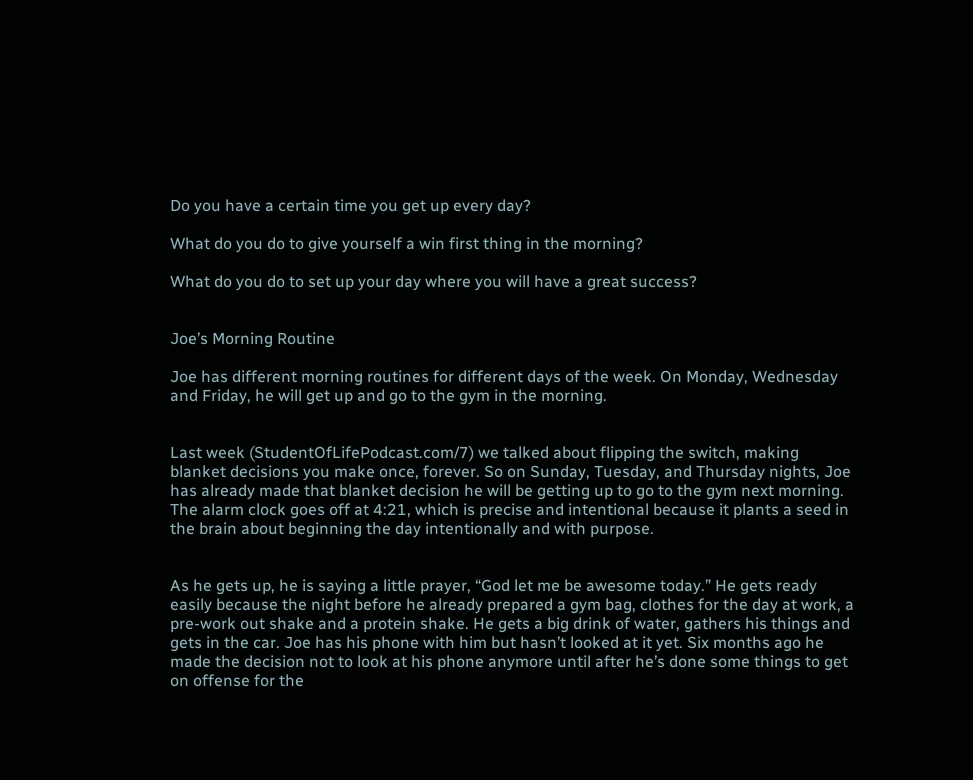Do you have a certain time you get up every day?

What do you do to give yourself a win first thing in the morning?

What do you do to set up your day where you will have a great success?


Joe’s Morning Routine

Joe has different morning routines for different days of the week. On Monday, Wednesday and Friday, he will get up and go to the gym in the morning.


Last week (StudentOfLifePodcast.com/7) we talked about flipping the switch, making blanket decisions you make once, forever. So on Sunday, Tuesday, and Thursday nights, Joe has already made that blanket decision he will be getting up to go to the gym next morning. The alarm clock goes off at 4:21, which is precise and intentional because it plants a seed in the brain about beginning the day intentionally and with purpose.


As he gets up, he is saying a little prayer, “God let me be awesome today.” He gets ready easily because the night before he already prepared a gym bag, clothes for the day at work, a pre-work out shake and a protein shake. He gets a big drink of water, gathers his things and gets in the car. Joe has his phone with him but hasn’t looked at it yet. Six months ago he made the decision not to look at his phone anymore until after he’s done some things to get on offense for the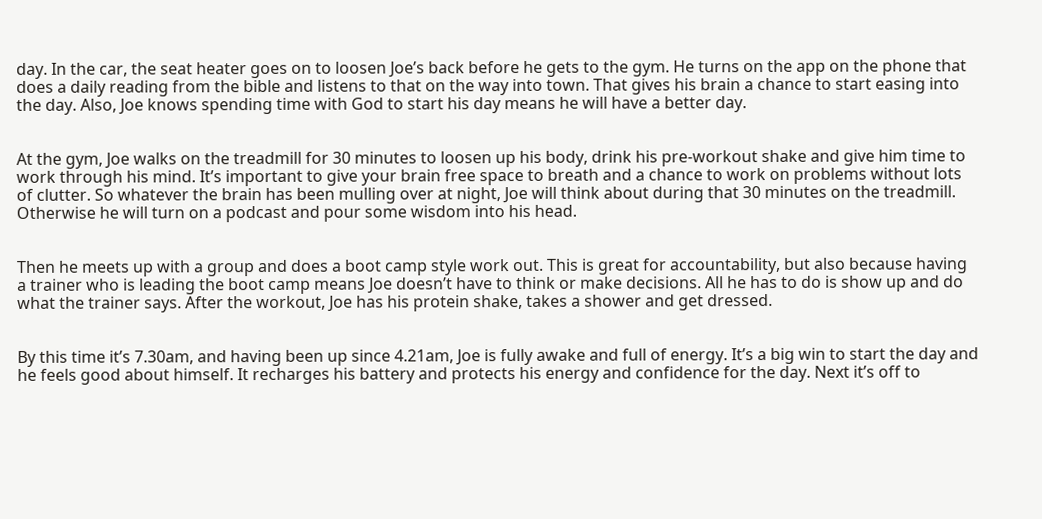day. In the car, the seat heater goes on to loosen Joe’s back before he gets to the gym. He turns on the app on the phone that does a daily reading from the bible and listens to that on the way into town. That gives his brain a chance to start easing into the day. Also, Joe knows spending time with God to start his day means he will have a better day.


At the gym, Joe walks on the treadmill for 30 minutes to loosen up his body, drink his pre-workout shake and give him time to work through his mind. It’s important to give your brain free space to breath and a chance to work on problems without lots of clutter. So whatever the brain has been mulling over at night, Joe will think about during that 30 minutes on the treadmill. Otherwise he will turn on a podcast and pour some wisdom into his head.


Then he meets up with a group and does a boot camp style work out. This is great for accountability, but also because having a trainer who is leading the boot camp means Joe doesn’t have to think or make decisions. All he has to do is show up and do what the trainer says. After the workout, Joe has his protein shake, takes a shower and get dressed.


By this time it’s 7.30am, and having been up since 4.21am, Joe is fully awake and full of energy. It’s a big win to start the day and he feels good about himself. It recharges his battery and protects his energy and confidence for the day. Next it’s off to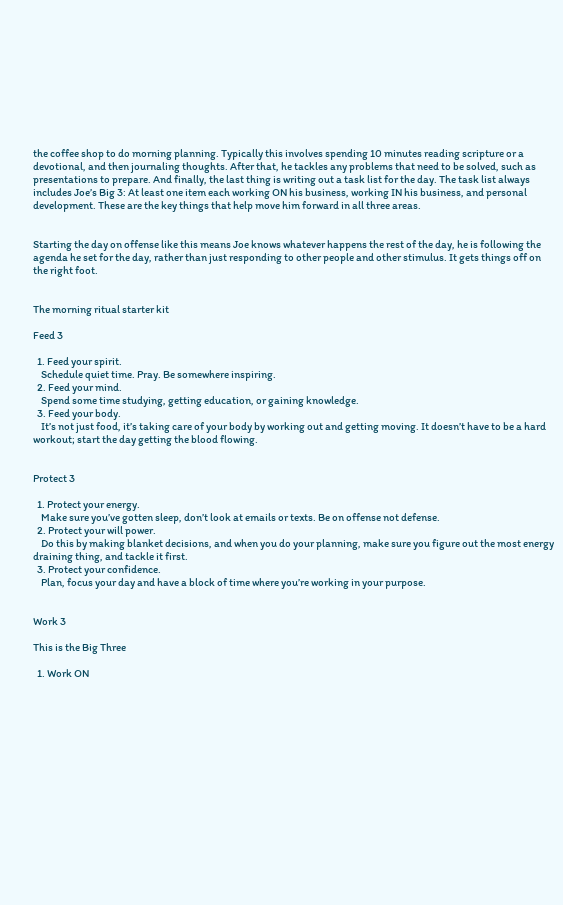the coffee shop to do morning planning. Typically this involves spending 10 minutes reading scripture or a devotional, and then journaling thoughts. After that, he tackles any problems that need to be solved, such as presentations to prepare. And finally, the last thing is writing out a task list for the day. The task list always includes Joe’s Big 3: At least one item each working ON his business, working IN his business, and personal development. These are the key things that help move him forward in all three areas.


Starting the day on offense like this means Joe knows whatever happens the rest of the day, he is following the agenda he set for the day, rather than just responding to other people and other stimulus. It gets things off on the right foot.


The morning ritual starter kit

Feed 3

  1. Feed your spirit.
    Schedule quiet time. Pray. Be somewhere inspiring.
  2. Feed your mind.
    Spend some time studying, getting education, or gaining knowledge.
  3. Feed your body.
    It’s not just food, it’s taking care of your body by working out and getting moving. It doesn’t have to be a hard workout; start the day getting the blood flowing.


Protect 3

  1. Protect your energy.
    Make sure you’ve gotten sleep, don’t look at emails or texts. Be on offense not defense.
  2. Protect your will power.
    Do this by making blanket decisions, and when you do your planning, make sure you figure out the most energy draining thing, and tackle it first.
  3. Protect your confidence.
    Plan, focus your day and have a block of time where you’re working in your purpose.


Work 3

This is the Big Three

  1. Work ON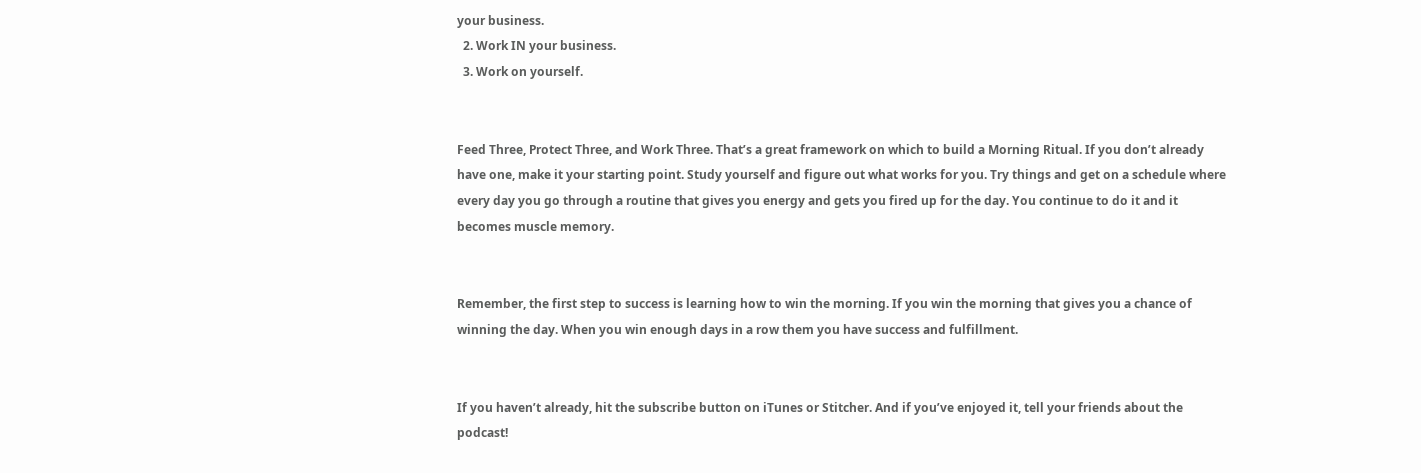your business.
  2. Work IN your business.
  3. Work on yourself.


Feed Three, Protect Three, and Work Three. That’s a great framework on which to build a Morning Ritual. If you don’t already have one, make it your starting point. Study yourself and figure out what works for you. Try things and get on a schedule where every day you go through a routine that gives you energy and gets you fired up for the day. You continue to do it and it becomes muscle memory.


Remember, the first step to success is learning how to win the morning. If you win the morning that gives you a chance of winning the day. When you win enough days in a row them you have success and fulfillment.


If you haven’t already, hit the subscribe button on iTunes or Stitcher. And if you’ve enjoyed it, tell your friends about the podcast!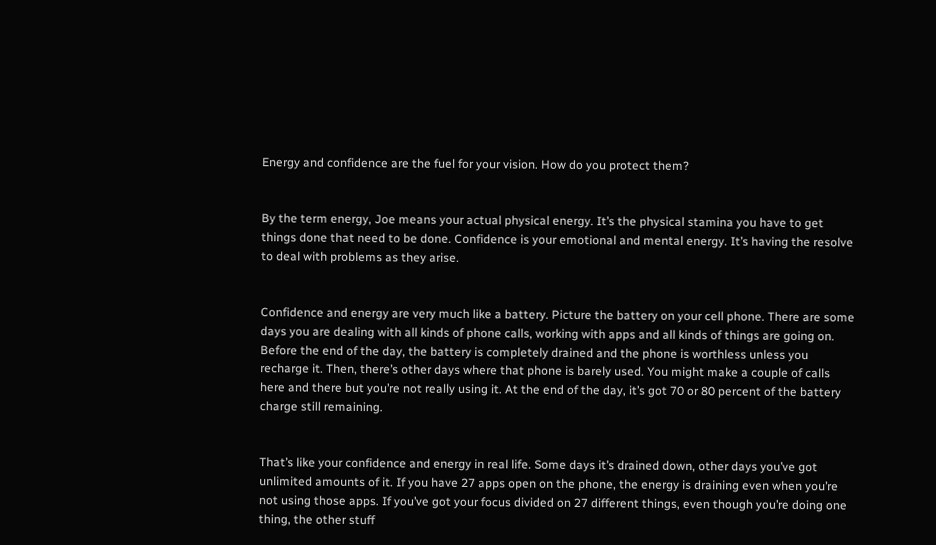Energy and confidence are the fuel for your vision. How do you protect them?


By the term energy, Joe means your actual physical energy. It’s the physical stamina you have to get things done that need to be done. Confidence is your emotional and mental energy. It’s having the resolve to deal with problems as they arise.


Confidence and energy are very much like a battery. Picture the battery on your cell phone. There are some days you are dealing with all kinds of phone calls, working with apps and all kinds of things are going on. Before the end of the day, the battery is completely drained and the phone is worthless unless you recharge it. Then, there’s other days where that phone is barely used. You might make a couple of calls here and there but you’re not really using it. At the end of the day, it’s got 70 or 80 percent of the battery charge still remaining.


That’s like your confidence and energy in real life. Some days it’s drained down, other days you’ve got unlimited amounts of it. If you have 27 apps open on the phone, the energy is draining even when you’re not using those apps. If you’ve got your focus divided on 27 different things, even though you’re doing one thing, the other stuff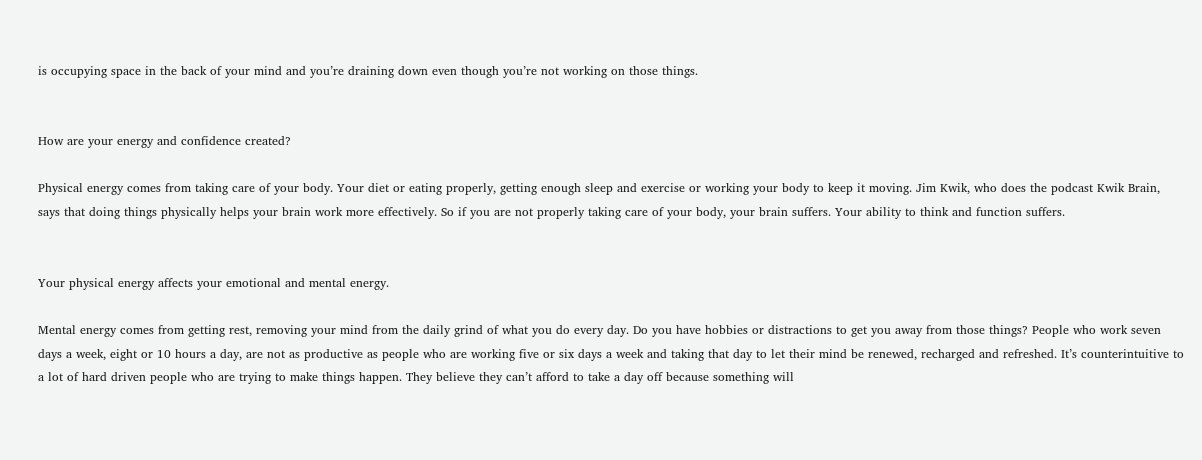is occupying space in the back of your mind and you’re draining down even though you’re not working on those things.


How are your energy and confidence created?

Physical energy comes from taking care of your body. Your diet or eating properly, getting enough sleep and exercise or working your body to keep it moving. Jim Kwik, who does the podcast Kwik Brain, says that doing things physically helps your brain work more effectively. So if you are not properly taking care of your body, your brain suffers. Your ability to think and function suffers.


Your physical energy affects your emotional and mental energy.

Mental energy comes from getting rest, removing your mind from the daily grind of what you do every day. Do you have hobbies or distractions to get you away from those things? People who work seven days a week, eight or 10 hours a day, are not as productive as people who are working five or six days a week and taking that day to let their mind be renewed, recharged and refreshed. It’s counterintuitive to a lot of hard driven people who are trying to make things happen. They believe they can’t afford to take a day off because something will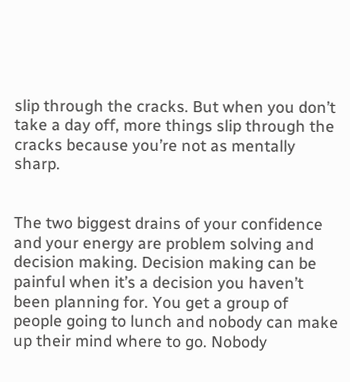slip through the cracks. But when you don’t take a day off, more things slip through the cracks because you’re not as mentally sharp.


The two biggest drains of your confidence and your energy are problem solving and decision making. Decision making can be painful when it’s a decision you haven’t been planning for. You get a group of people going to lunch and nobody can make up their mind where to go. Nobody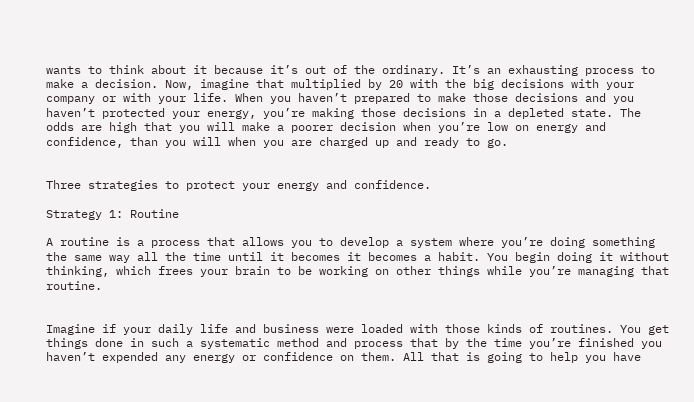wants to think about it because it’s out of the ordinary. It’s an exhausting process to make a decision. Now, imagine that multiplied by 20 with the big decisions with your company or with your life. When you haven’t prepared to make those decisions and you haven’t protected your energy, you’re making those decisions in a depleted state. The odds are high that you will make a poorer decision when you’re low on energy and confidence, than you will when you are charged up and ready to go.


Three strategies to protect your energy and confidence.

Strategy 1: Routine

A routine is a process that allows you to develop a system where you’re doing something the same way all the time until it becomes it becomes a habit. You begin doing it without thinking, which frees your brain to be working on other things while you’re managing that routine.


Imagine if your daily life and business were loaded with those kinds of routines. You get things done in such a systematic method and process that by the time you’re finished you haven’t expended any energy or confidence on them. All that is going to help you have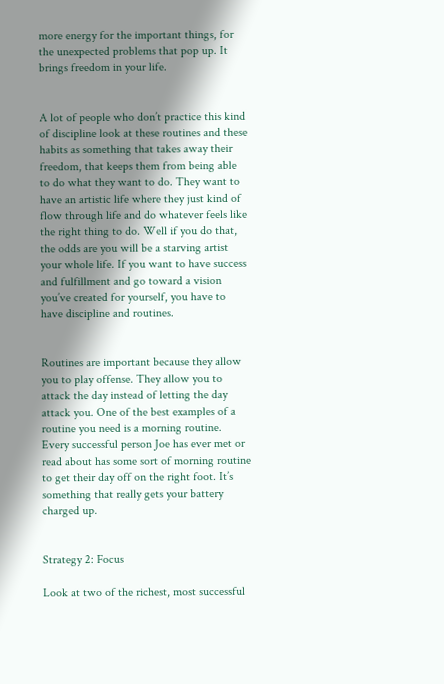more energy for the important things, for the unexpected problems that pop up. It brings freedom in your life.


A lot of people who don’t practice this kind of discipline look at these routines and these habits as something that takes away their freedom, that keeps them from being able to do what they want to do. They want to have an artistic life where they just kind of flow through life and do whatever feels like the right thing to do. Well if you do that, the odds are you will be a starving artist your whole life. If you want to have success and fulfillment and go toward a vision you’ve created for yourself, you have to have discipline and routines.


Routines are important because they allow you to play offense. They allow you to attack the day instead of letting the day attack you. One of the best examples of a routine you need is a morning routine. Every successful person Joe has ever met or read about has some sort of morning routine to get their day off on the right foot. It’s something that really gets your battery charged up.


Strategy 2: Focus

Look at two of the richest, most successful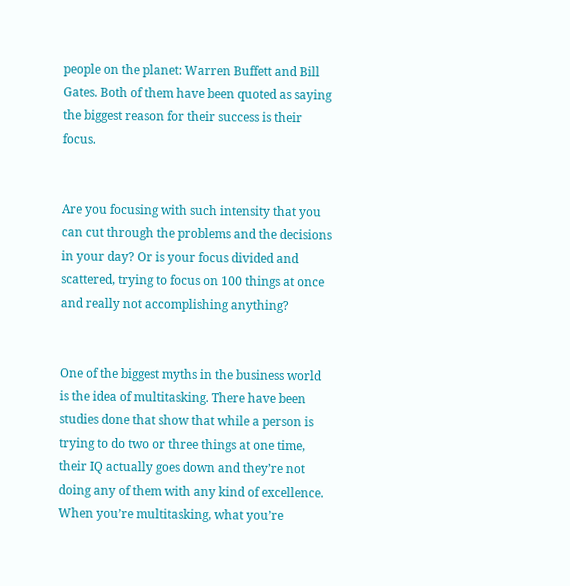people on the planet: Warren Buffett and Bill Gates. Both of them have been quoted as saying the biggest reason for their success is their focus.


Are you focusing with such intensity that you can cut through the problems and the decisions in your day? Or is your focus divided and scattered, trying to focus on 100 things at once and really not accomplishing anything?


One of the biggest myths in the business world is the idea of multitasking. There have been studies done that show that while a person is trying to do two or three things at one time, their IQ actually goes down and they’re not doing any of them with any kind of excellence. When you’re multitasking, what you’re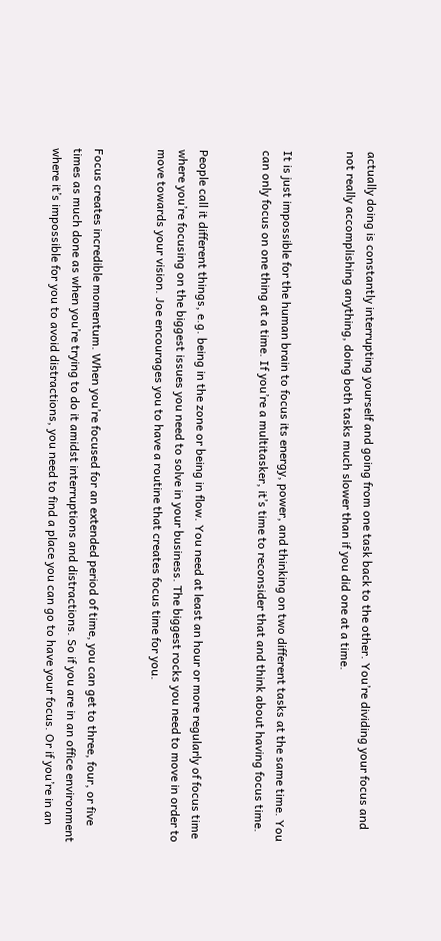actually doing is constantly interrupting yourself and going from one task back to the other. You’re dividing your focus and not really accomplishing anything, doing both tasks much slower than if you did one at a time.


It is just impossible for the human brain to focus its energy, power, and thinking on two different tasks at the same time. You can only focus on one thing at a time. If you’re a multitasker, it’s time to reconsider that and think about having focus time.


People call it different things, e.g. being in the zone or being in flow. You need at least an hour or more regularly of focus time where you’re focusing on the biggest issues you need to solve in your business. The biggest rocks you need to move in order to move towards your vision. Joe encourages you to have a routine that creates focus time for you.


Focus creates incredible momentum. When you’re focused for an extended period of time, you can get to three, four, or five times as much done as when you’re trying to do it amidst interruptions and distractions. So if you are in an office environment where it’s impossible for you to avoid distractions, you need to find a place you can go to have your focus. Or if you’re in an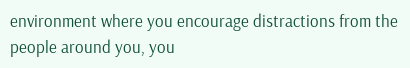environment where you encourage distractions from the people around you, you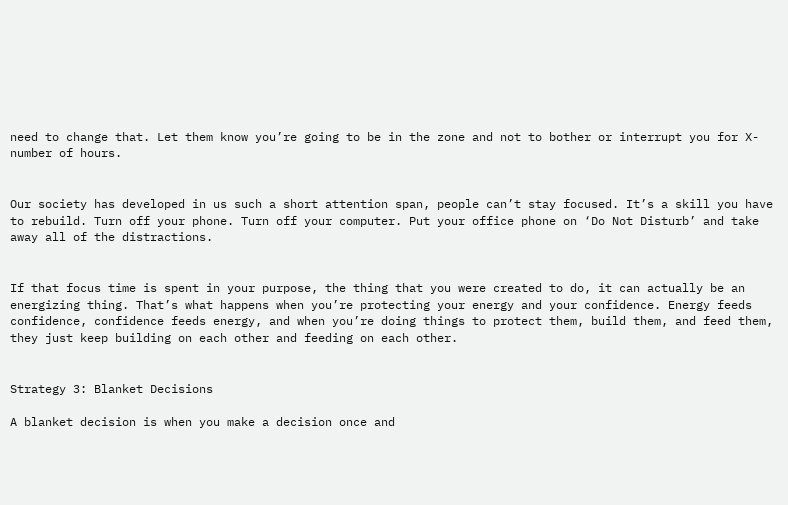need to change that. Let them know you’re going to be in the zone and not to bother or interrupt you for X-number of hours.


Our society has developed in us such a short attention span, people can’t stay focused. It’s a skill you have to rebuild. Turn off your phone. Turn off your computer. Put your office phone on ‘Do Not Disturb’ and take away all of the distractions.


If that focus time is spent in your purpose, the thing that you were created to do, it can actually be an energizing thing. That’s what happens when you’re protecting your energy and your confidence. Energy feeds confidence, confidence feeds energy, and when you’re doing things to protect them, build them, and feed them, they just keep building on each other and feeding on each other.


Strategy 3: Blanket Decisions

A blanket decision is when you make a decision once and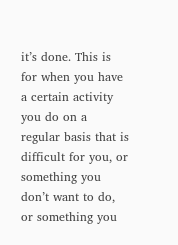it’s done. This is for when you have a certain activity you do on a regular basis that is difficult for you, or something you don’t want to do, or something you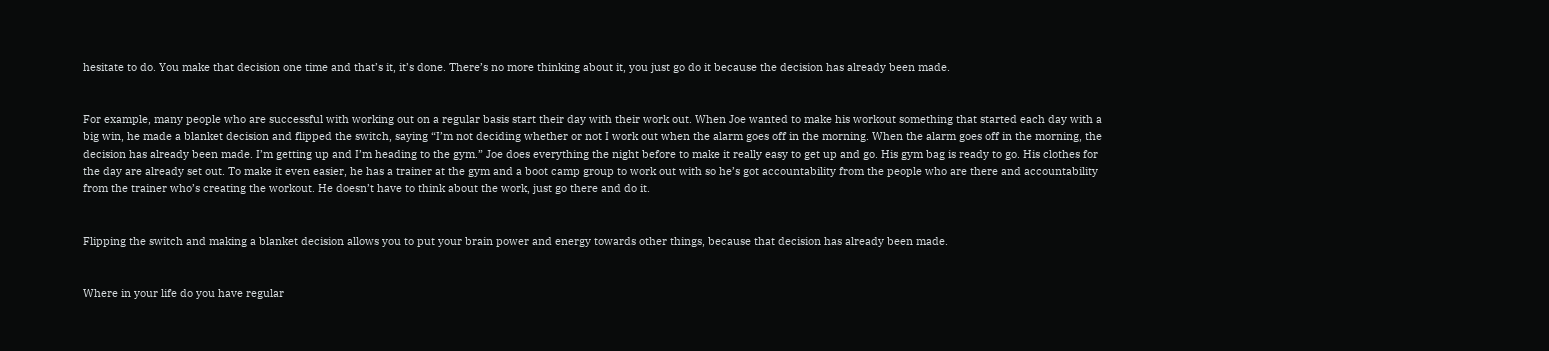hesitate to do. You make that decision one time and that’s it, it’s done. There’s no more thinking about it, you just go do it because the decision has already been made.


For example, many people who are successful with working out on a regular basis start their day with their work out. When Joe wanted to make his workout something that started each day with a big win, he made a blanket decision and flipped the switch, saying “I’m not deciding whether or not I work out when the alarm goes off in the morning. When the alarm goes off in the morning, the decision has already been made. I’m getting up and I’m heading to the gym.” Joe does everything the night before to make it really easy to get up and go. His gym bag is ready to go. His clothes for the day are already set out. To make it even easier, he has a trainer at the gym and a boot camp group to work out with so he’s got accountability from the people who are there and accountability from the trainer who’s creating the workout. He doesn’t have to think about the work, just go there and do it.


Flipping the switch and making a blanket decision allows you to put your brain power and energy towards other things, because that decision has already been made.


Where in your life do you have regular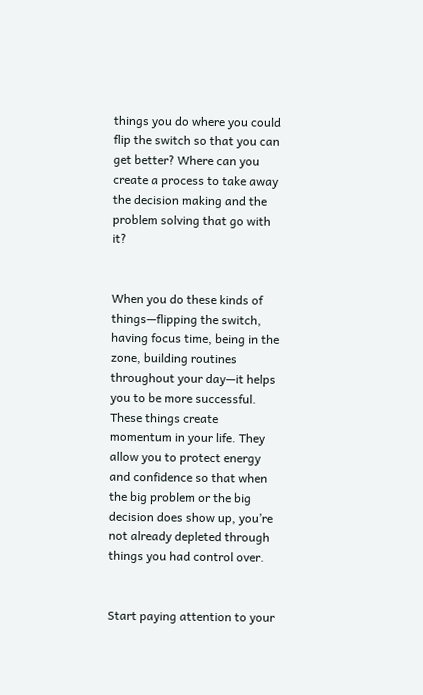things you do where you could flip the switch so that you can get better? Where can you create a process to take away the decision making and the problem solving that go with it?


When you do these kinds of things—flipping the switch, having focus time, being in the zone, building routines throughout your day—it helps you to be more successful. These things create momentum in your life. They allow you to protect energy and confidence so that when the big problem or the big decision does show up, you’re not already depleted through things you had control over.


Start paying attention to your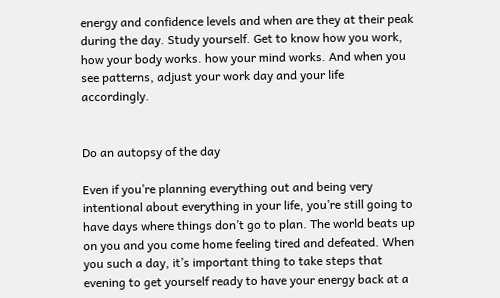energy and confidence levels and when are they at their peak during the day. Study yourself. Get to know how you work, how your body works. how your mind works. And when you see patterns, adjust your work day and your life accordingly.


Do an autopsy of the day

Even if you’re planning everything out and being very intentional about everything in your life, you’re still going to have days where things don’t go to plan. The world beats up on you and you come home feeling tired and defeated. When you such a day, it’s important thing to take steps that evening to get yourself ready to have your energy back at a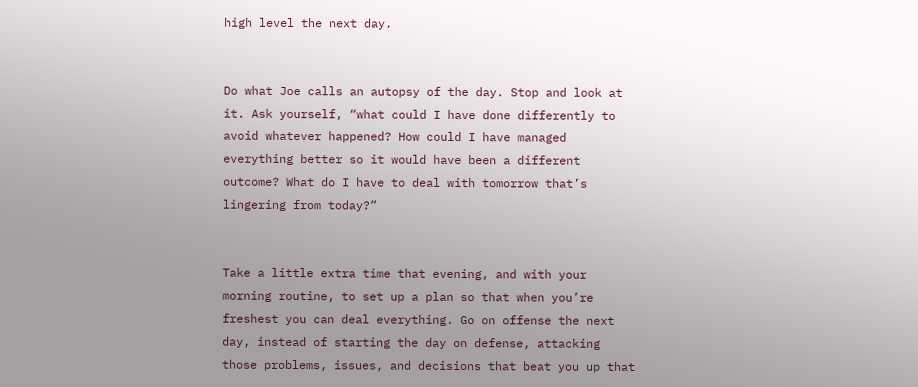high level the next day.


Do what Joe calls an autopsy of the day. Stop and look at it. Ask yourself, “what could I have done differently to avoid whatever happened? How could I have managed everything better so it would have been a different outcome? What do I have to deal with tomorrow that’s lingering from today?”


Take a little extra time that evening, and with your morning routine, to set up a plan so that when you’re freshest you can deal everything. Go on offense the next day, instead of starting the day on defense, attacking those problems, issues, and decisions that beat you up that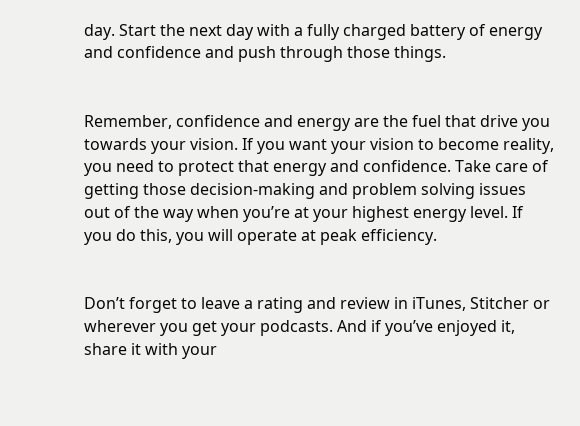day. Start the next day with a fully charged battery of energy and confidence and push through those things.


Remember, confidence and energy are the fuel that drive you towards your vision. If you want your vision to become reality, you need to protect that energy and confidence. Take care of getting those decision-making and problem solving issues out of the way when you’re at your highest energy level. If you do this, you will operate at peak efficiency.


Don’t forget to leave a rating and review in iTunes, Stitcher or wherever you get your podcasts. And if you’ve enjoyed it, share it with your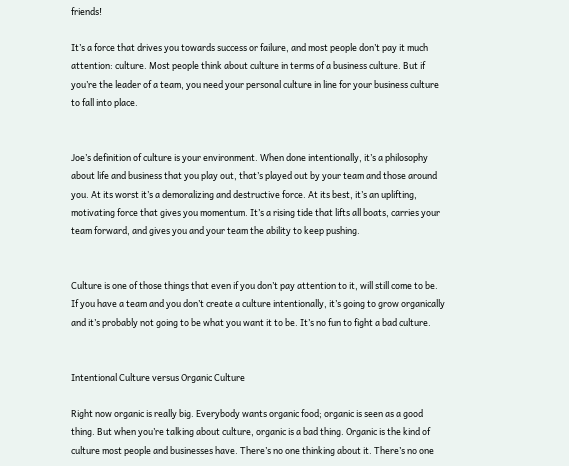friends!

It’s a force that drives you towards success or failure, and most people don’t pay it much attention: culture. Most people think about culture in terms of a business culture. But if you’re the leader of a team, you need your personal culture in line for your business culture to fall into place.


Joe’s definition of culture is your environment. When done intentionally, it’s a philosophy about life and business that you play out, that’s played out by your team and those around you. At its worst it’s a demoralizing and destructive force. At its best, it’s an uplifting, motivating force that gives you momentum. It’s a rising tide that lifts all boats, carries your team forward, and gives you and your team the ability to keep pushing.


Culture is one of those things that even if you don’t pay attention to it, will still come to be. If you have a team and you don’t create a culture intentionally, it’s going to grow organically and it’s probably not going to be what you want it to be. It’s no fun to fight a bad culture.


Intentional Culture versus Organic Culture

Right now organic is really big. Everybody wants organic food; organic is seen as a good thing. But when you’re talking about culture, organic is a bad thing. Organic is the kind of culture most people and businesses have. There’s no one thinking about it. There’s no one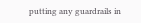putting any guardrails in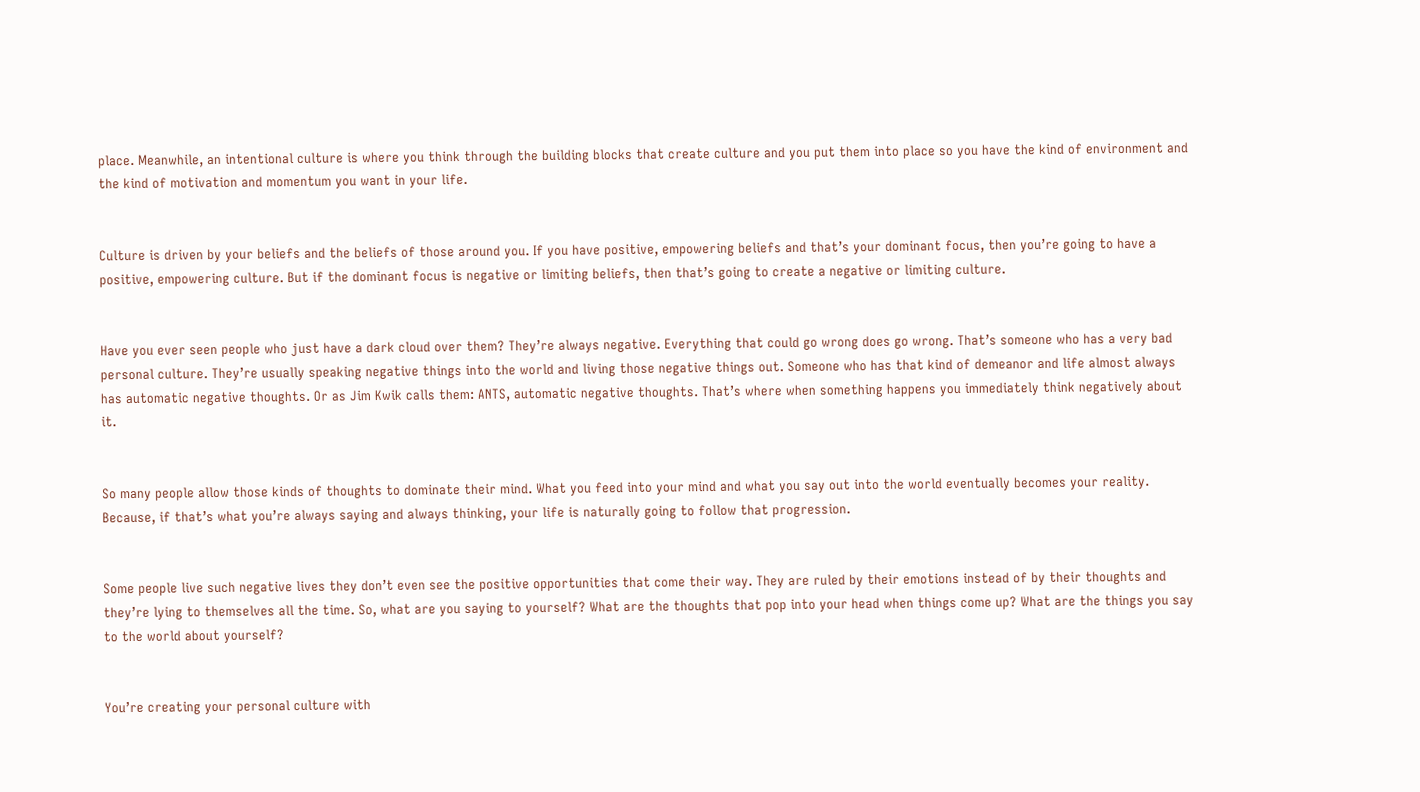place. Meanwhile, an intentional culture is where you think through the building blocks that create culture and you put them into place so you have the kind of environment and the kind of motivation and momentum you want in your life.


Culture is driven by your beliefs and the beliefs of those around you. If you have positive, empowering beliefs and that’s your dominant focus, then you’re going to have a positive, empowering culture. But if the dominant focus is negative or limiting beliefs, then that’s going to create a negative or limiting culture.


Have you ever seen people who just have a dark cloud over them? They’re always negative. Everything that could go wrong does go wrong. That’s someone who has a very bad personal culture. They’re usually speaking negative things into the world and living those negative things out. Someone who has that kind of demeanor and life almost always has automatic negative thoughts. Or as Jim Kwik calls them: ANTS, automatic negative thoughts. That’s where when something happens you immediately think negatively about it.


So many people allow those kinds of thoughts to dominate their mind. What you feed into your mind and what you say out into the world eventually becomes your reality. Because, if that’s what you’re always saying and always thinking, your life is naturally going to follow that progression.


Some people live such negative lives they don’t even see the positive opportunities that come their way. They are ruled by their emotions instead of by their thoughts and they’re lying to themselves all the time. So, what are you saying to yourself? What are the thoughts that pop into your head when things come up? What are the things you say to the world about yourself?


You’re creating your personal culture with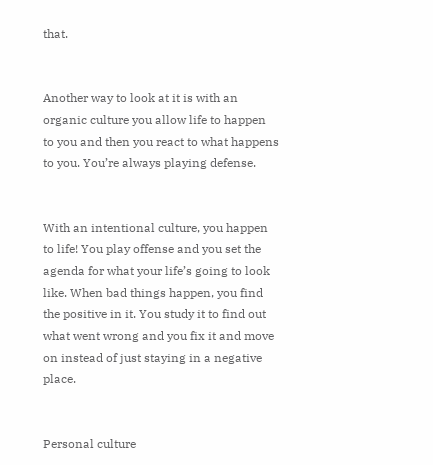that.


Another way to look at it is with an organic culture you allow life to happen to you and then you react to what happens to you. You’re always playing defense.


With an intentional culture, you happen to life! You play offense and you set the agenda for what your life’s going to look like. When bad things happen, you find the positive in it. You study it to find out what went wrong and you fix it and move on instead of just staying in a negative place.


Personal culture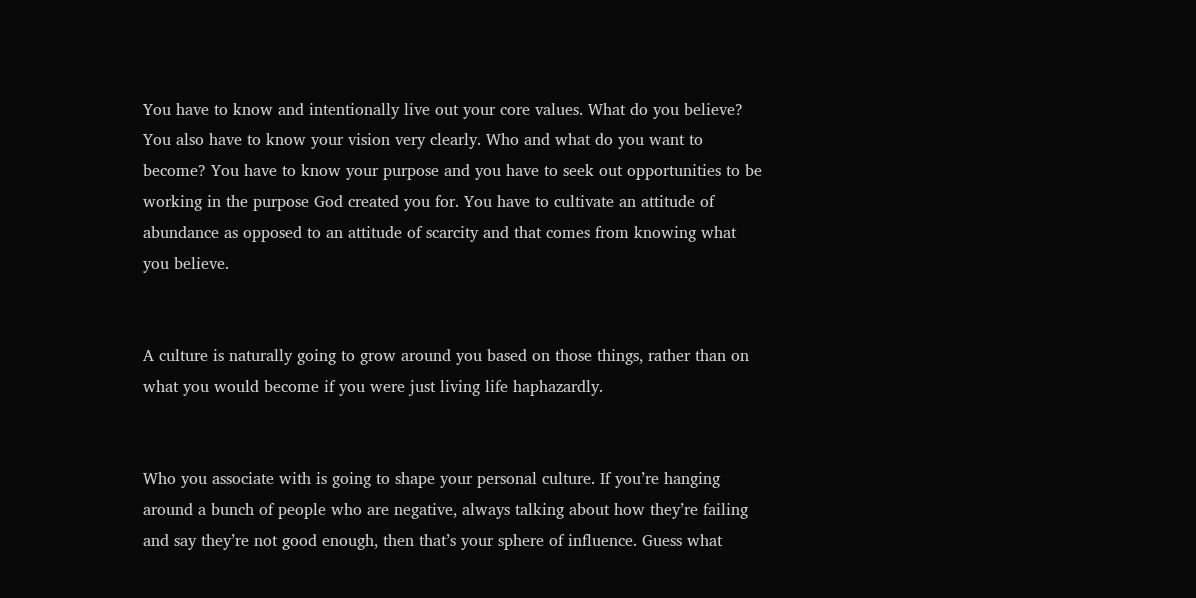You have to know and intentionally live out your core values. What do you believe? You also have to know your vision very clearly. Who and what do you want to become? You have to know your purpose and you have to seek out opportunities to be working in the purpose God created you for. You have to cultivate an attitude of abundance as opposed to an attitude of scarcity and that comes from knowing what you believe.


A culture is naturally going to grow around you based on those things, rather than on what you would become if you were just living life haphazardly.


Who you associate with is going to shape your personal culture. If you’re hanging around a bunch of people who are negative, always talking about how they’re failing and say they’re not good enough, then that’s your sphere of influence. Guess what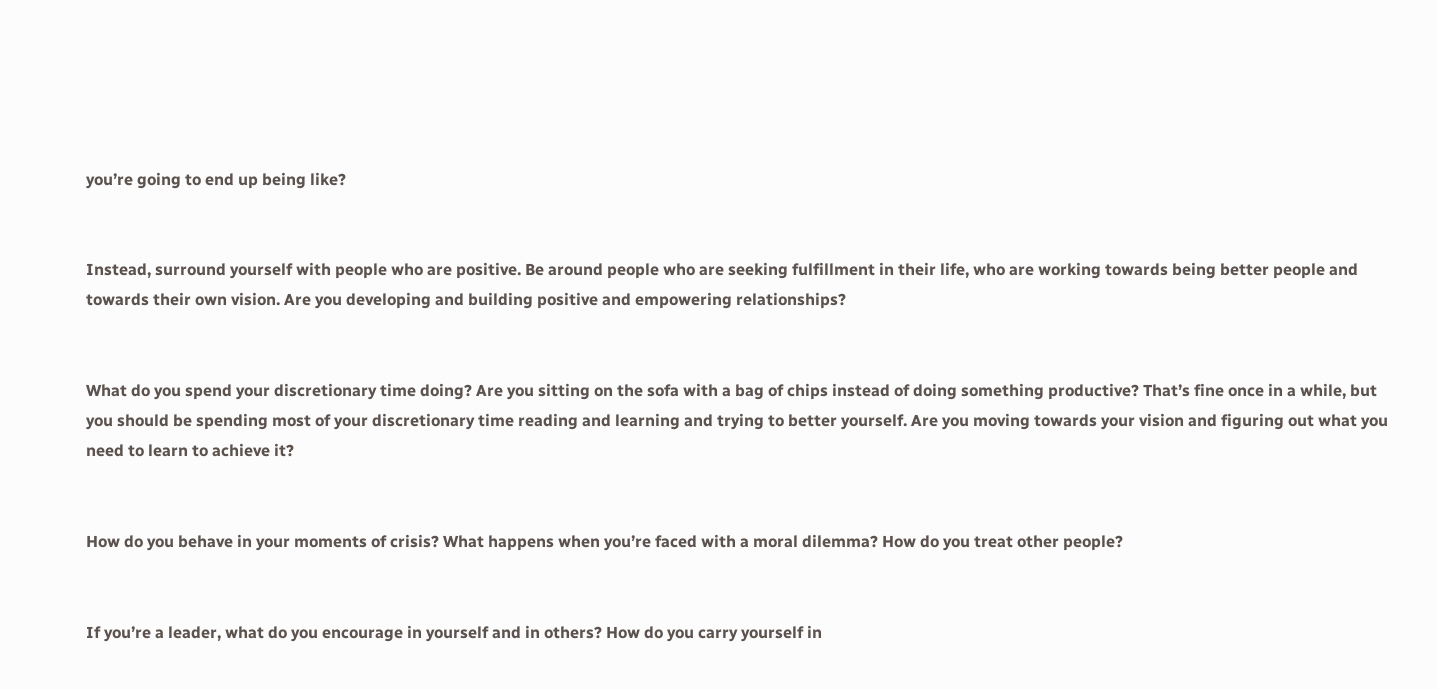you’re going to end up being like?


Instead, surround yourself with people who are positive. Be around people who are seeking fulfillment in their life, who are working towards being better people and towards their own vision. Are you developing and building positive and empowering relationships?


What do you spend your discretionary time doing? Are you sitting on the sofa with a bag of chips instead of doing something productive? That’s fine once in a while, but you should be spending most of your discretionary time reading and learning and trying to better yourself. Are you moving towards your vision and figuring out what you need to learn to achieve it?


How do you behave in your moments of crisis? What happens when you’re faced with a moral dilemma? How do you treat other people?


If you’re a leader, what do you encourage in yourself and in others? How do you carry yourself in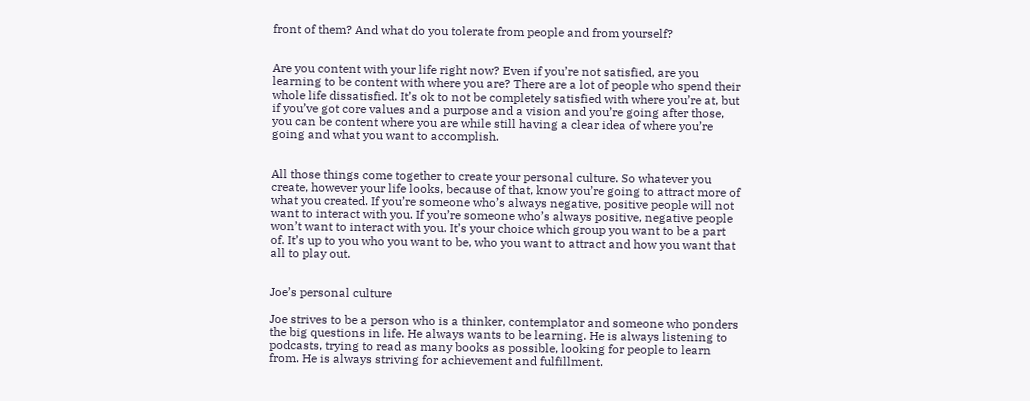front of them? And what do you tolerate from people and from yourself?


Are you content with your life right now? Even if you’re not satisfied, are you learning to be content with where you are? There are a lot of people who spend their whole life dissatisfied. It’s ok to not be completely satisfied with where you’re at, but if you’ve got core values and a purpose and a vision and you’re going after those, you can be content where you are while still having a clear idea of where you’re going and what you want to accomplish.


All those things come together to create your personal culture. So whatever you create, however your life looks, because of that, know you’re going to attract more of what you created. If you’re someone who’s always negative, positive people will not want to interact with you. If you’re someone who’s always positive, negative people won’t want to interact with you. It’s your choice which group you want to be a part of. It’s up to you who you want to be, who you want to attract and how you want that all to play out.


Joe’s personal culture

Joe strives to be a person who is a thinker, contemplator and someone who ponders the big questions in life. He always wants to be learning. He is always listening to podcasts, trying to read as many books as possible, looking for people to learn from. He is always striving for achievement and fulfillment.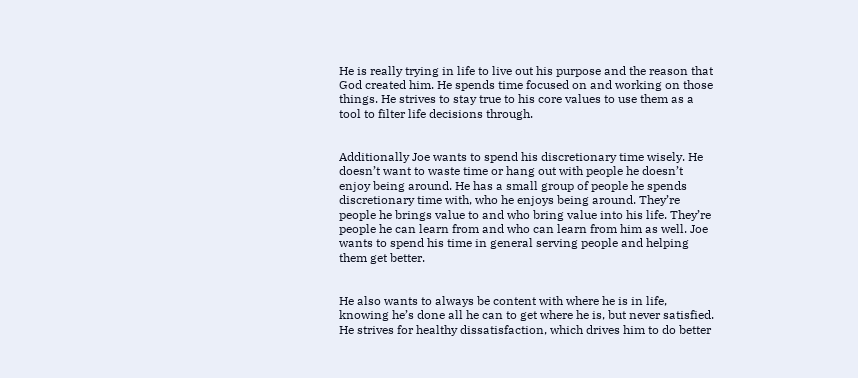He is really trying in life to live out his purpose and the reason that God created him. He spends time focused on and working on those things. He strives to stay true to his core values to use them as a tool to filter life decisions through.


Additionally Joe wants to spend his discretionary time wisely. He doesn’t want to waste time or hang out with people he doesn’t enjoy being around. He has a small group of people he spends discretionary time with, who he enjoys being around. They’re people he brings value to and who bring value into his life. They’re people he can learn from and who can learn from him as well. Joe wants to spend his time in general serving people and helping them get better.


He also wants to always be content with where he is in life, knowing he’s done all he can to get where he is, but never satisfied. He strives for healthy dissatisfaction, which drives him to do better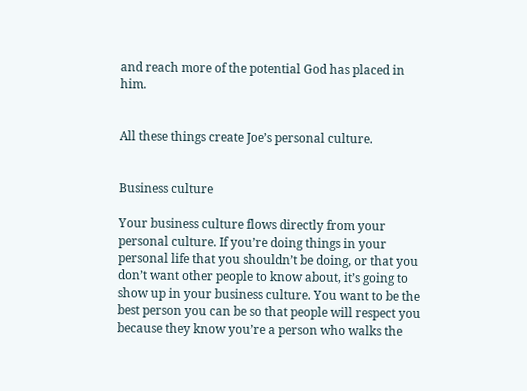and reach more of the potential God has placed in him.


All these things create Joe’s personal culture.


Business culture

Your business culture flows directly from your personal culture. If you’re doing things in your personal life that you shouldn’t be doing, or that you don’t want other people to know about, it’s going to show up in your business culture. You want to be the best person you can be so that people will respect you because they know you’re a person who walks the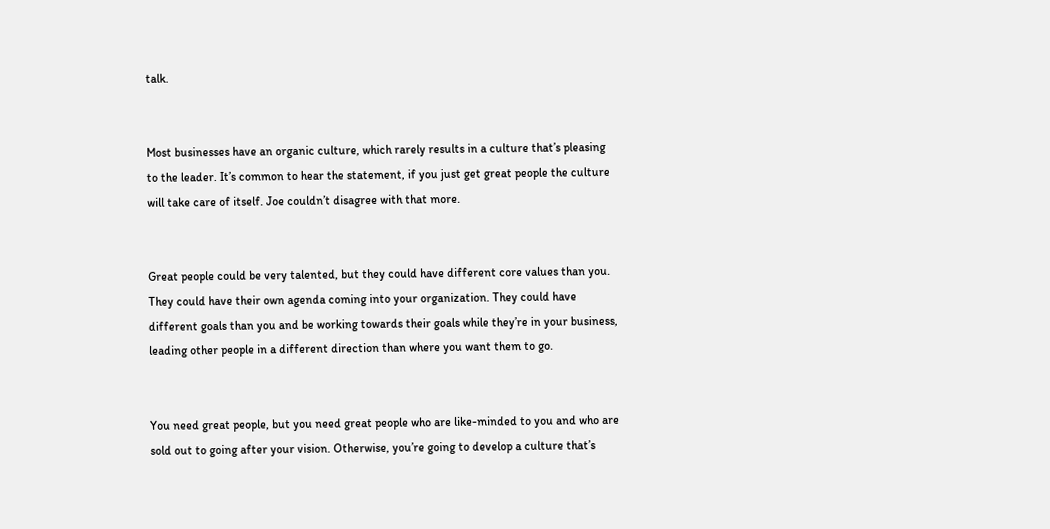talk.


Most businesses have an organic culture, which rarely results in a culture that’s pleasing to the leader. It’s common to hear the statement, if you just get great people the culture will take care of itself. Joe couldn’t disagree with that more.


Great people could be very talented, but they could have different core values than you. They could have their own agenda coming into your organization. They could have different goals than you and be working towards their goals while they’re in your business, leading other people in a different direction than where you want them to go.


You need great people, but you need great people who are like-minded to you and who are sold out to going after your vision. Otherwise, you’re going to develop a culture that’s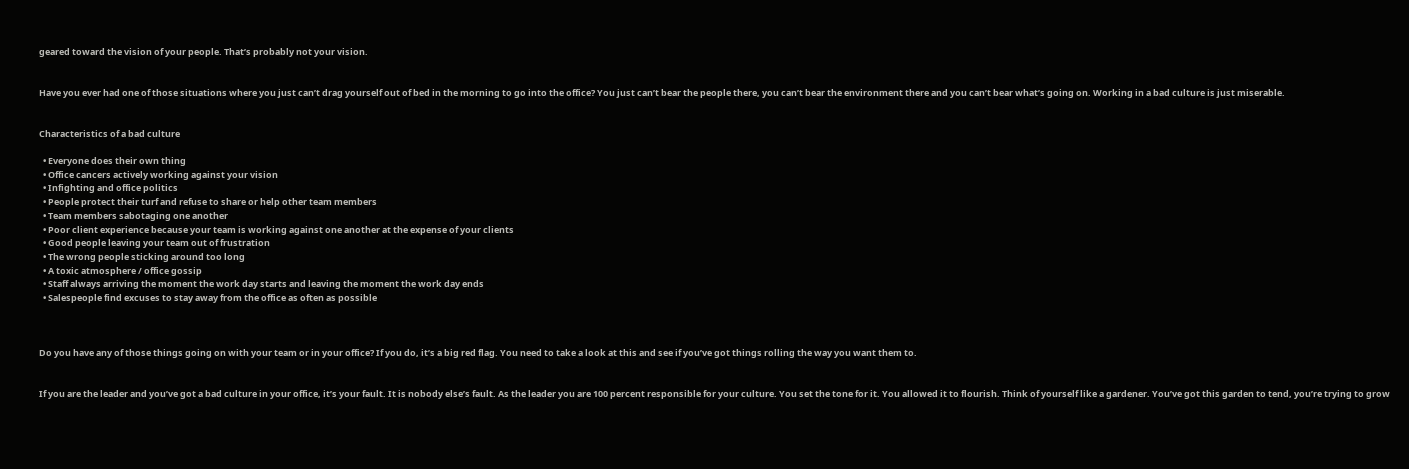geared toward the vision of your people. That’s probably not your vision.


Have you ever had one of those situations where you just can’t drag yourself out of bed in the morning to go into the office? You just can’t bear the people there, you can’t bear the environment there and you can’t bear what’s going on. Working in a bad culture is just miserable.


Characteristics of a bad culture

  • Everyone does their own thing
  • Office cancers actively working against your vision
  • Infighting and office politics
  • People protect their turf and refuse to share or help other team members
  • Team members sabotaging one another
  • Poor client experience because your team is working against one another at the expense of your clients
  • Good people leaving your team out of frustration
  • The wrong people sticking around too long
  • A toxic atmosphere / office gossip
  • Staff always arriving the moment the work day starts and leaving the moment the work day ends
  • Salespeople find excuses to stay away from the office as often as possible



Do you have any of those things going on with your team or in your office? If you do, it’s a big red flag. You need to take a look at this and see if you’ve got things rolling the way you want them to.


If you are the leader and you’ve got a bad culture in your office, it’s your fault. It is nobody else’s fault. As the leader you are 100 percent responsible for your culture. You set the tone for it. You allowed it to flourish. Think of yourself like a gardener. You’ve got this garden to tend, you’re trying to grow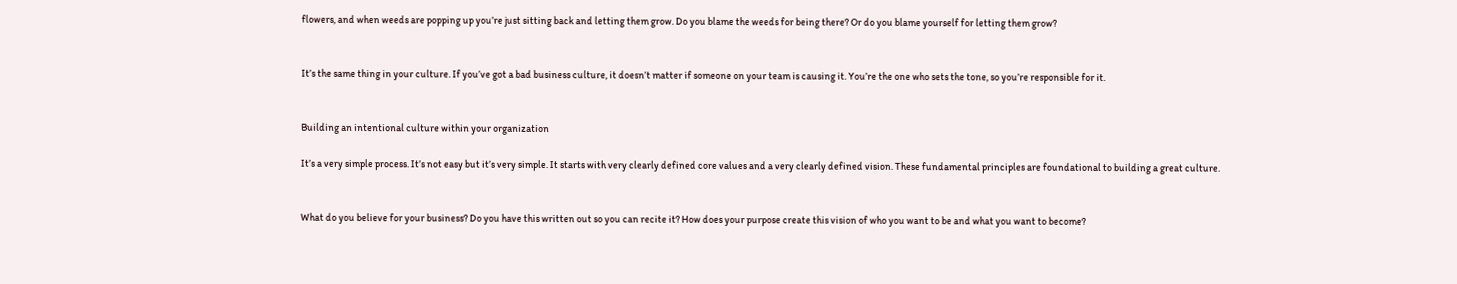flowers, and when weeds are popping up you’re just sitting back and letting them grow. Do you blame the weeds for being there? Or do you blame yourself for letting them grow?


It’s the same thing in your culture. If you’ve got a bad business culture, it doesn’t matter if someone on your team is causing it. You’re the one who sets the tone, so you’re responsible for it.


Building an intentional culture within your organization

It’s a very simple process. It’s not easy but it’s very simple. It starts with very clearly defined core values and a very clearly defined vision. These fundamental principles are foundational to building a great culture.


What do you believe for your business? Do you have this written out so you can recite it? How does your purpose create this vision of who you want to be and what you want to become?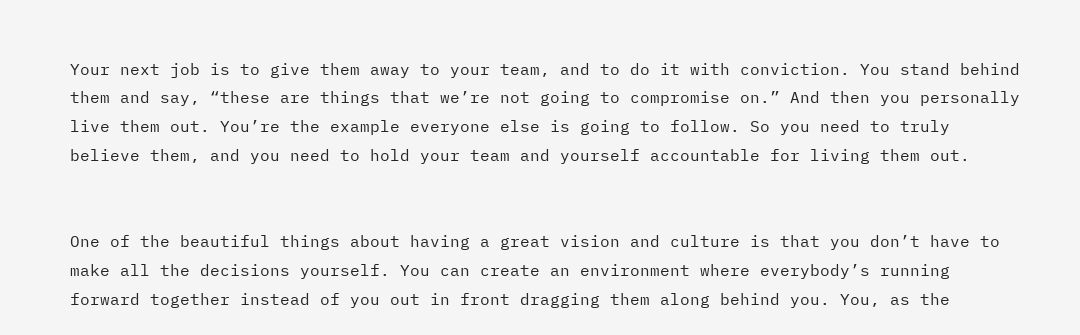Your next job is to give them away to your team, and to do it with conviction. You stand behind them and say, “these are things that we’re not going to compromise on.” And then you personally live them out. You’re the example everyone else is going to follow. So you need to truly believe them, and you need to hold your team and yourself accountable for living them out.


One of the beautiful things about having a great vision and culture is that you don’t have to make all the decisions yourself. You can create an environment where everybody’s running forward together instead of you out in front dragging them along behind you. You, as the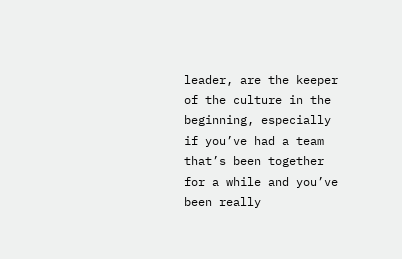leader, are the keeper of the culture in the beginning, especially if you’ve had a team that’s been together for a while and you’ve been really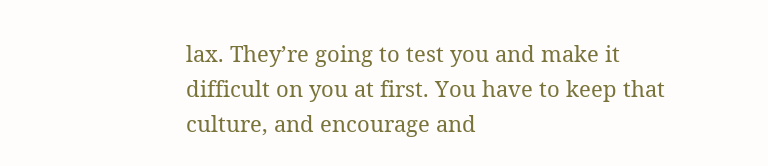lax. They’re going to test you and make it difficult on you at first. You have to keep that culture, and encourage and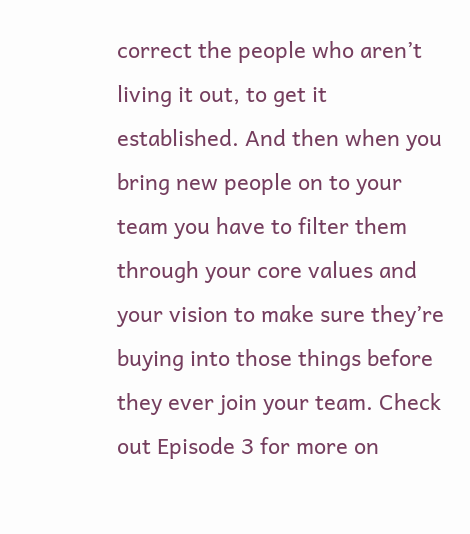correct the people who aren’t living it out, to get it established. And then when you bring new people on to your team you have to filter them through your core values and your vision to make sure they’re buying into those things before they ever join your team. Check out Episode 3 for more on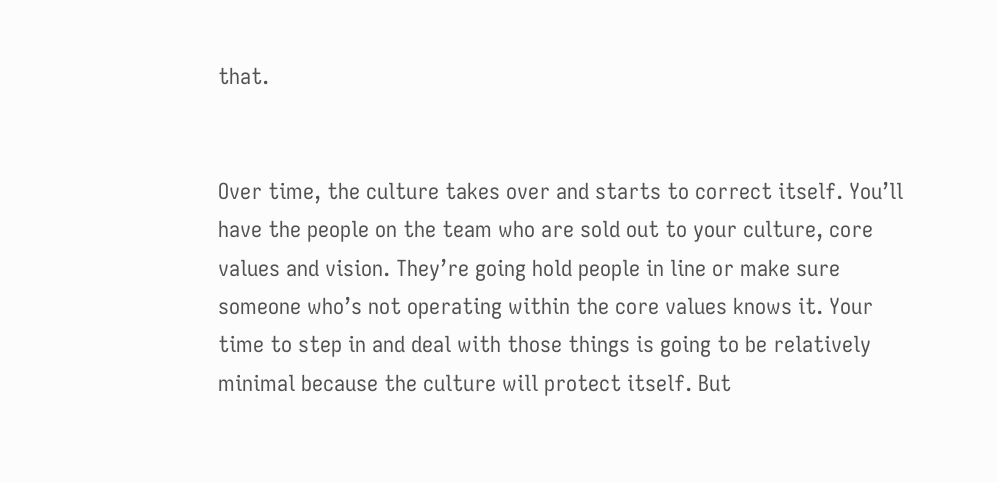that.


Over time, the culture takes over and starts to correct itself. You’ll have the people on the team who are sold out to your culture, core values and vision. They’re going hold people in line or make sure  someone who’s not operating within the core values knows it. Your time to step in and deal with those things is going to be relatively minimal because the culture will protect itself. But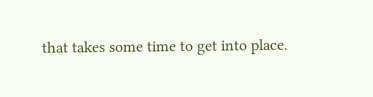that takes some time to get into place.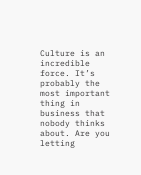Culture is an incredible force. It’s probably the most important thing in business that nobody thinks about. Are you letting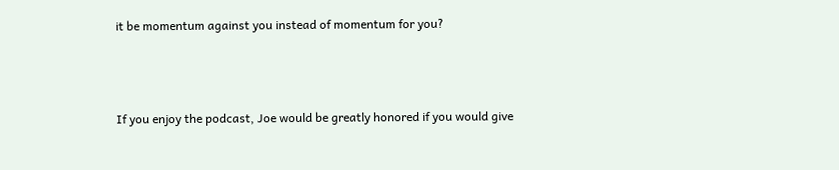it be momentum against you instead of momentum for you?



If you enjoy the podcast, Joe would be greatly honored if you would give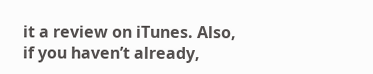it a review on iTunes. Also, if you haven’t already,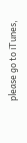please go to iTunes,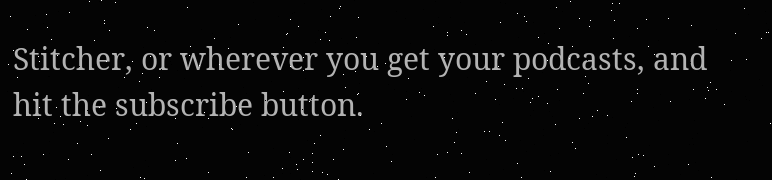Stitcher, or wherever you get your podcasts, and hit the subscribe button.